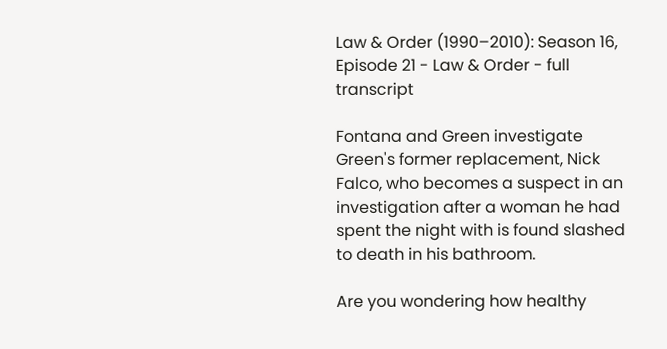Law & Order (1990–2010): Season 16, Episode 21 - Law & Order - full transcript

Fontana and Green investigate Green's former replacement, Nick Falco, who becomes a suspect in an investigation after a woman he had spent the night with is found slashed to death in his bathroom.

Are you wondering how healthy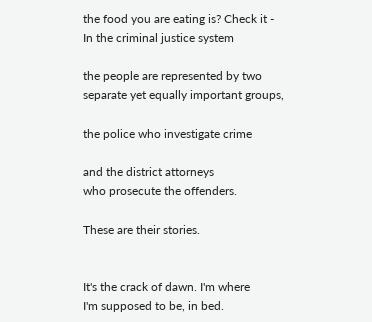the food you are eating is? Check it -
In the criminal justice system

the people are represented by two
separate yet equally important groups,

the police who investigate crime

and the district attorneys
who prosecute the offenders.

These are their stories.


It's the crack of dawn. I'm where
I'm supposed to be, in bed.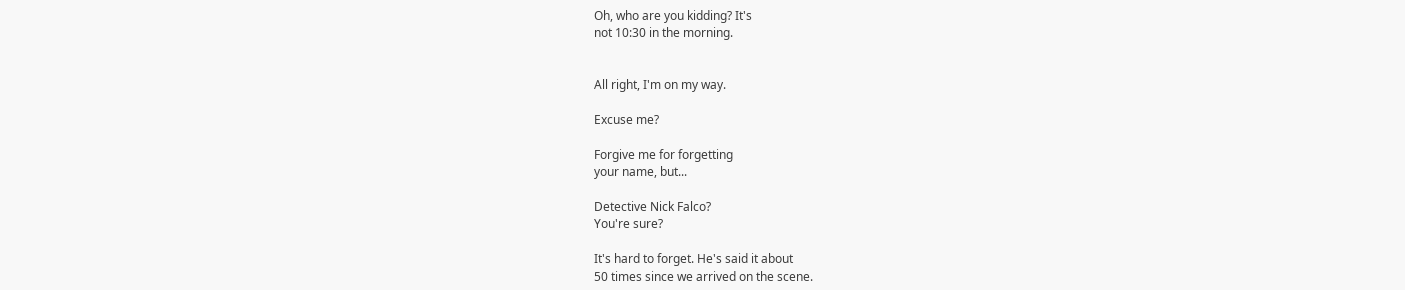Oh, who are you kidding? It's
not 10:30 in the morning.


All right, I'm on my way.

Excuse me?

Forgive me for forgetting
your name, but...

Detective Nick Falco?
You're sure?

It's hard to forget. He's said it about
50 times since we arrived on the scene.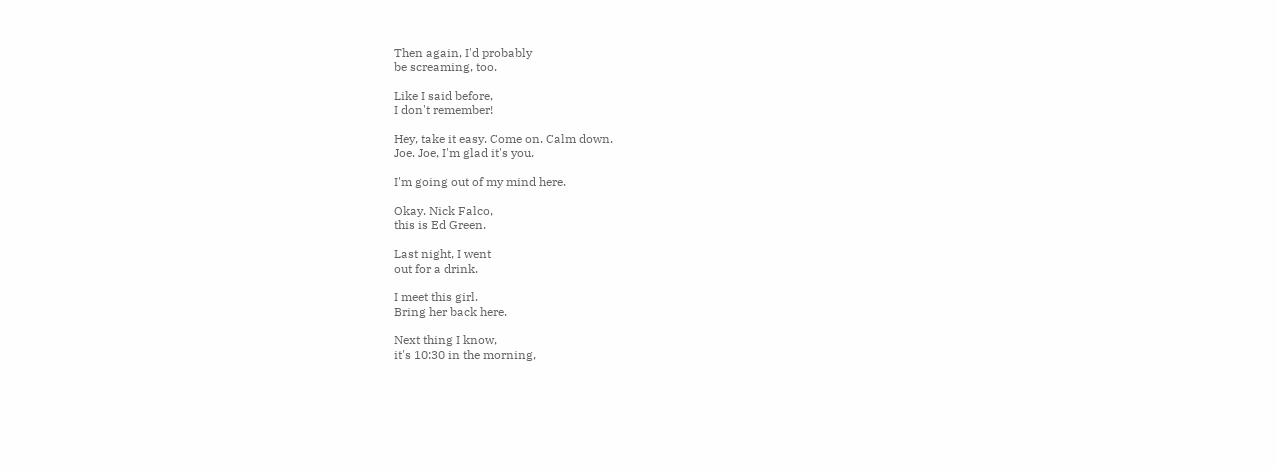Then again, I'd probably
be screaming, too.

Like I said before,
I don't remember!

Hey, take it easy. Come on. Calm down.
Joe. Joe, I'm glad it's you.

I'm going out of my mind here.

Okay. Nick Falco,
this is Ed Green.

Last night, I went
out for a drink.

I meet this girl.
Bring her back here.

Next thing I know,
it's 10:30 in the morning,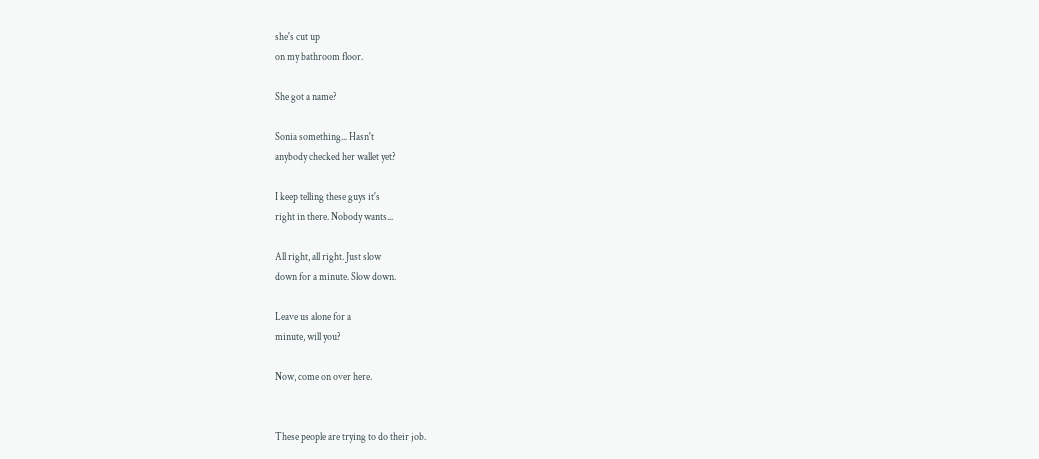she's cut up
on my bathroom floor.

She got a name?

Sonia something... Hasn't
anybody checked her wallet yet?

I keep telling these guys it's
right in there. Nobody wants...

All right, all right. Just slow
down for a minute. Slow down.

Leave us alone for a
minute, will you?

Now, come on over here.


These people are trying to do their job.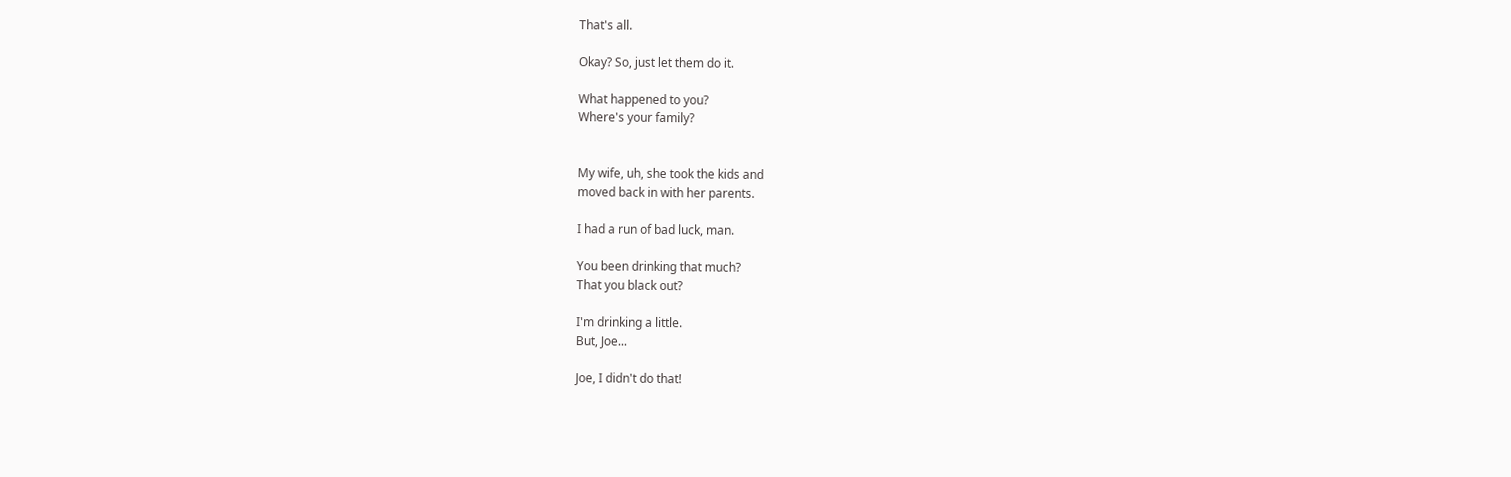That's all.

Okay? So, just let them do it.

What happened to you?
Where's your family?


My wife, uh, she took the kids and
moved back in with her parents.

I had a run of bad luck, man.

You been drinking that much?
That you black out?

I'm drinking a little.
But, Joe...

Joe, I didn't do that!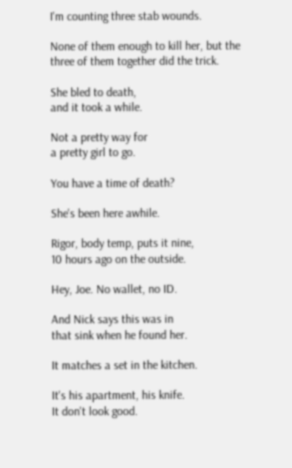I'm counting three stab wounds.

None of them enough to kill her, but the
three of them together did the trick.

She bled to death,
and it took a while.

Not a pretty way for
a pretty girl to go.

You have a time of death?

She's been here awhile.

Rigor, body temp, puts it nine,
10 hours ago on the outside.

Hey, Joe. No wallet, no ID.

And Nick says this was in
that sink when he found her.

It matches a set in the kitchen.

It's his apartment, his knife.
It don't look good.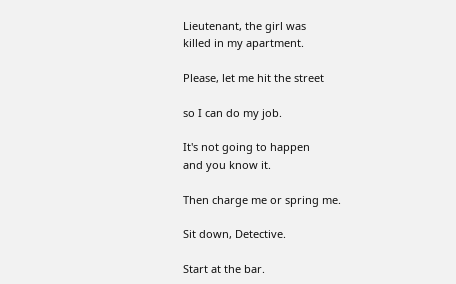Lieutenant, the girl was
killed in my apartment.

Please, let me hit the street

so I can do my job.

It's not going to happen
and you know it.

Then charge me or spring me.

Sit down, Detective.

Start at the bar.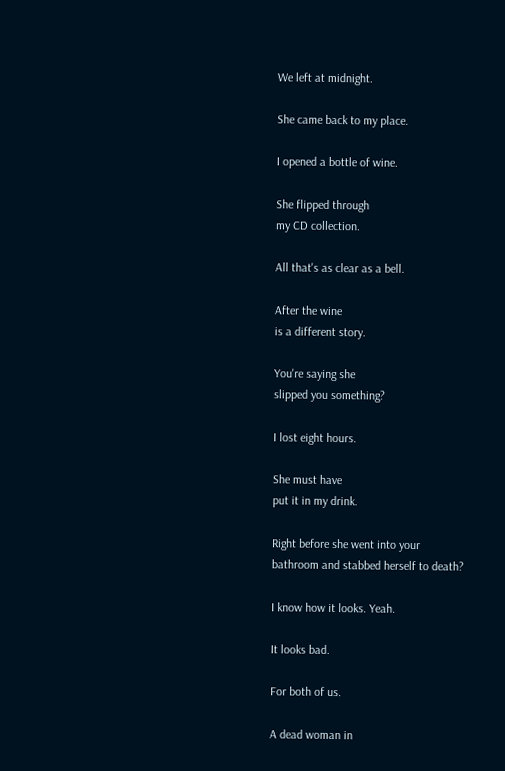We left at midnight.

She came back to my place.

I opened a bottle of wine.

She flipped through
my CD collection.

All that's as clear as a bell.

After the wine
is a different story.

You're saying she
slipped you something?

I lost eight hours.

She must have
put it in my drink.

Right before she went into your
bathroom and stabbed herself to death?

I know how it looks. Yeah.

It looks bad.

For both of us.

A dead woman in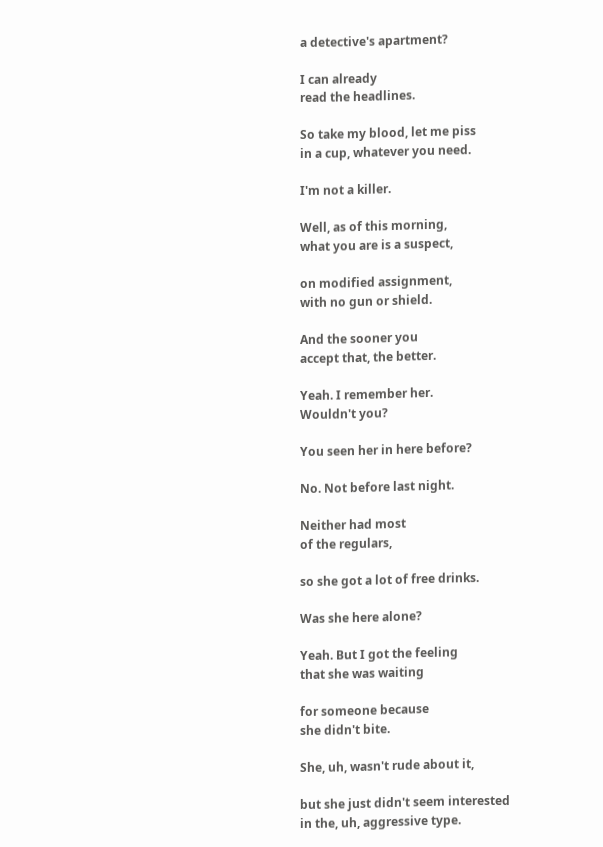a detective's apartment?

I can already
read the headlines.

So take my blood, let me piss
in a cup, whatever you need.

I'm not a killer.

Well, as of this morning,
what you are is a suspect,

on modified assignment,
with no gun or shield.

And the sooner you
accept that, the better.

Yeah. I remember her.
Wouldn't you?

You seen her in here before?

No. Not before last night.

Neither had most
of the regulars,

so she got a lot of free drinks.

Was she here alone?

Yeah. But I got the feeling
that she was waiting

for someone because
she didn't bite.

She, uh, wasn't rude about it,

but she just didn't seem interested
in the, uh, aggressive type.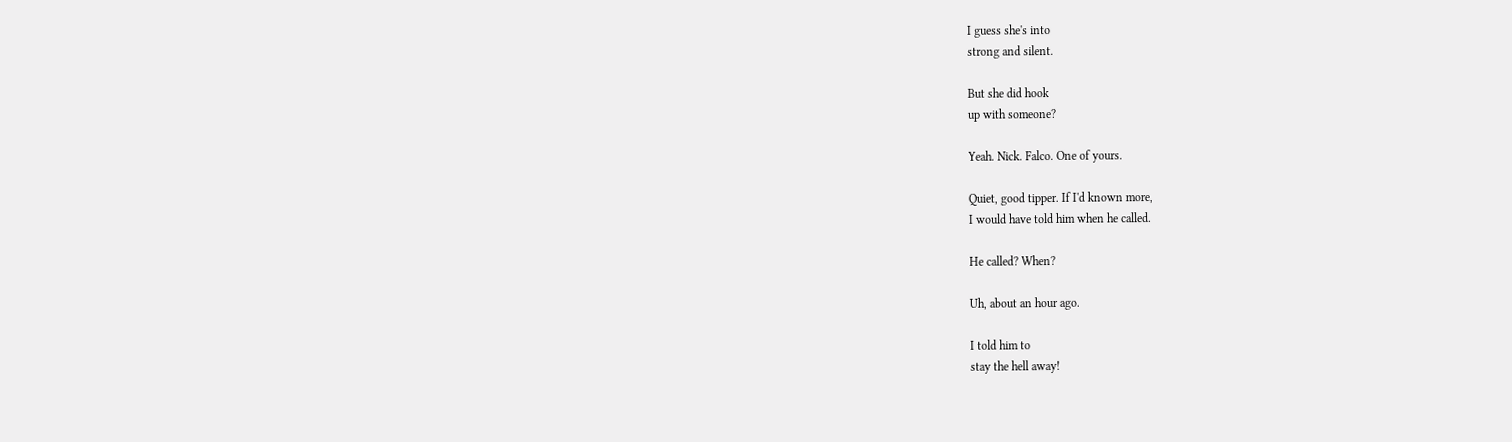I guess she's into
strong and silent.

But she did hook
up with someone?

Yeah. Nick. Falco. One of yours.

Quiet, good tipper. If I'd known more,
I would have told him when he called.

He called? When?

Uh, about an hour ago.

I told him to
stay the hell away!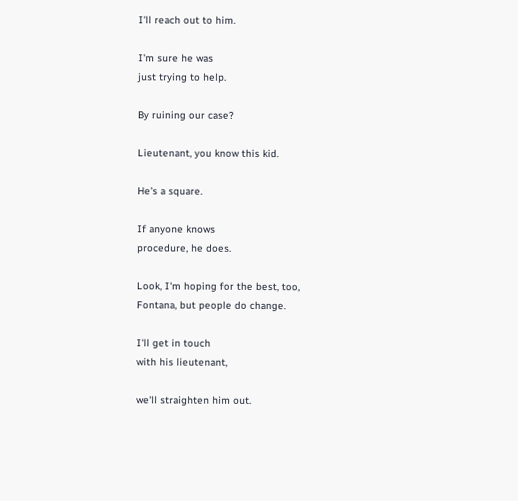I'll reach out to him.

I'm sure he was
just trying to help.

By ruining our case?

Lieutenant, you know this kid.

He's a square.

If anyone knows
procedure, he does.

Look, I'm hoping for the best, too,
Fontana, but people do change.

I'll get in touch
with his lieutenant,

we'll straighten him out.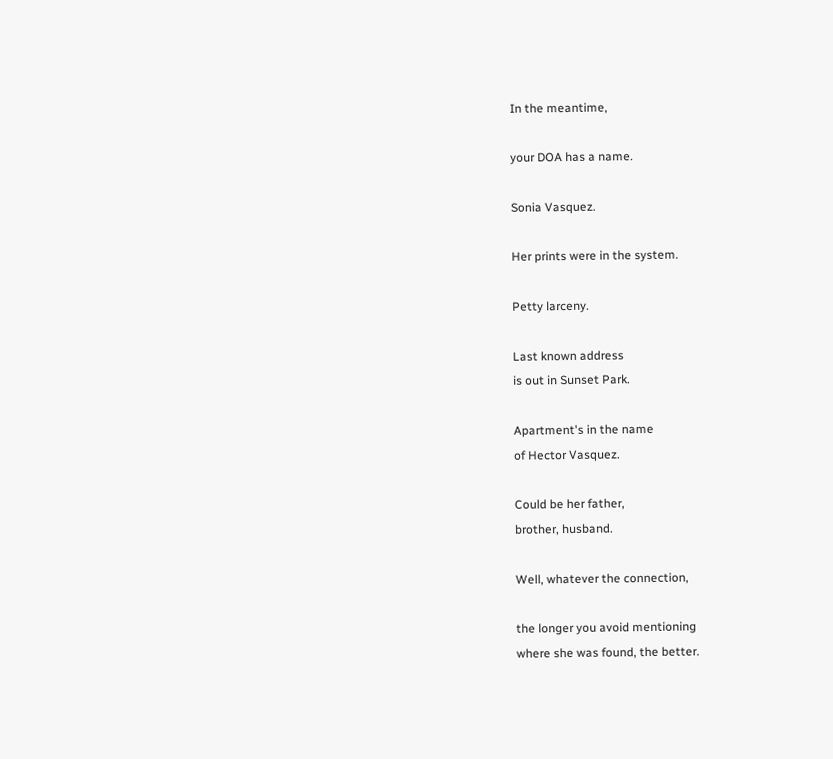In the meantime,

your DOA has a name.

Sonia Vasquez.

Her prints were in the system.

Petty larceny.

Last known address
is out in Sunset Park.

Apartment's in the name
of Hector Vasquez.

Could be her father,
brother, husband.

Well, whatever the connection,

the longer you avoid mentioning
where she was found, the better.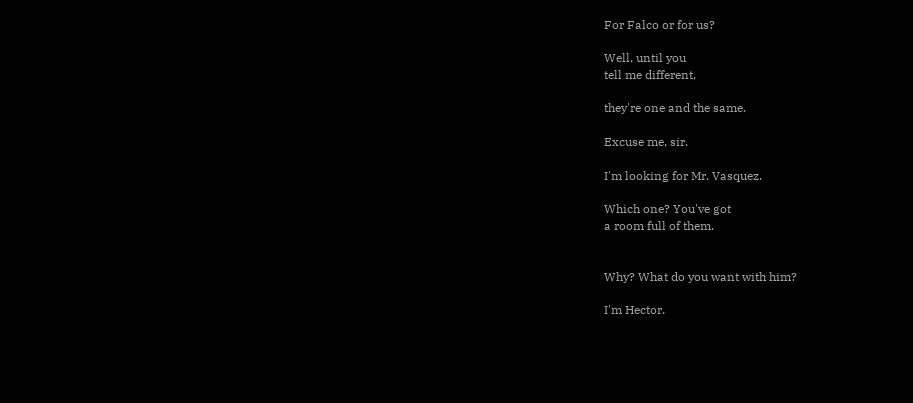For Falco or for us?

Well, until you
tell me different,

they're one and the same.

Excuse me, sir.

I'm looking for Mr. Vasquez.

Which one? You've got
a room full of them.


Why? What do you want with him?

I'm Hector.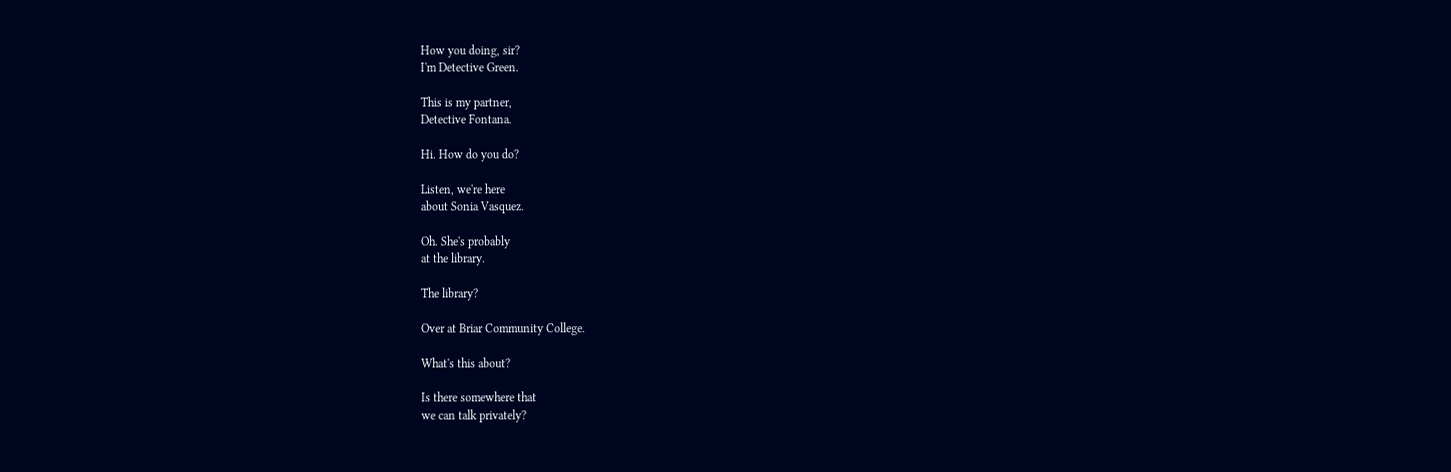How you doing, sir?
I'm Detective Green.

This is my partner,
Detective Fontana.

Hi. How do you do?

Listen, we're here
about Sonia Vasquez.

Oh. She's probably
at the library.

The library?

Over at Briar Community College.

What's this about?

Is there somewhere that
we can talk privately?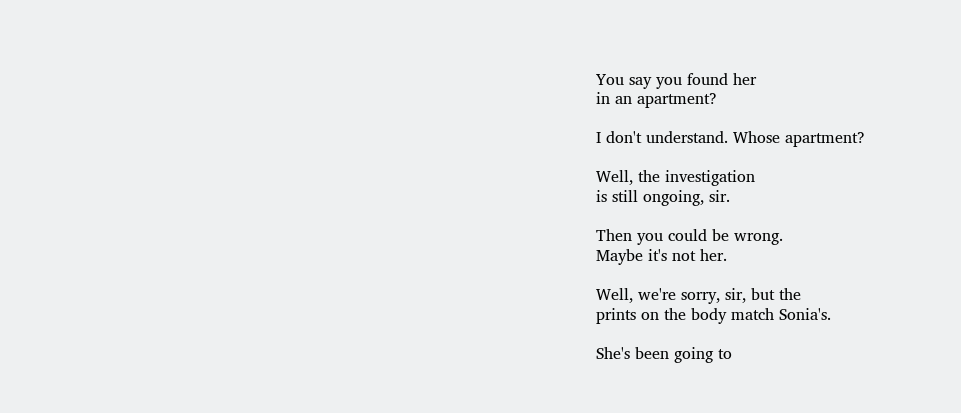You say you found her
in an apartment?

I don't understand. Whose apartment?

Well, the investigation
is still ongoing, sir.

Then you could be wrong.
Maybe it's not her.

Well, we're sorry, sir, but the
prints on the body match Sonia's.

She's been going to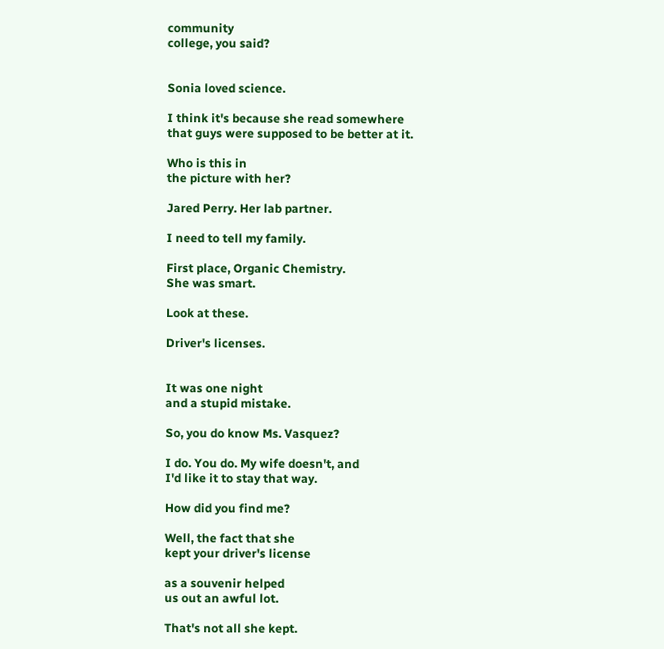community
college, you said?


Sonia loved science.

I think it's because she read somewhere
that guys were supposed to be better at it.

Who is this in
the picture with her?

Jared Perry. Her lab partner.

I need to tell my family.

First place, Organic Chemistry.
She was smart.

Look at these.

Driver's licenses.


It was one night
and a stupid mistake.

So, you do know Ms. Vasquez?

I do. You do. My wife doesn't, and
I'd like it to stay that way.

How did you find me?

Well, the fact that she
kept your driver's license

as a souvenir helped
us out an awful lot.

That's not all she kept.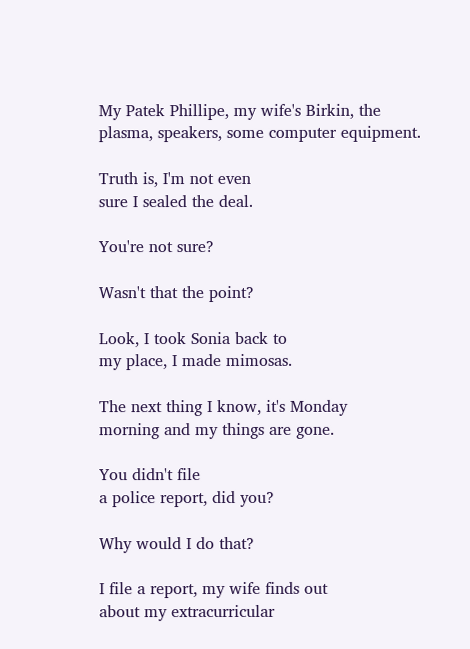My Patek Phillipe, my wife's Birkin, the
plasma, speakers, some computer equipment.

Truth is, I'm not even
sure I sealed the deal.

You're not sure?

Wasn't that the point?

Look, I took Sonia back to
my place, I made mimosas.

The next thing I know, it's Monday
morning and my things are gone.

You didn't file
a police report, did you?

Why would I do that?

I file a report, my wife finds out
about my extracurricular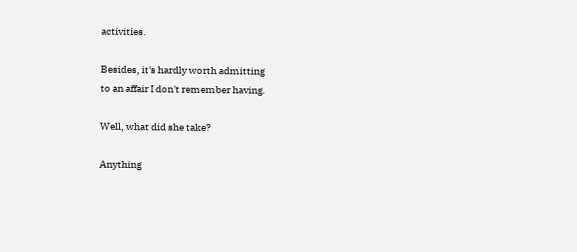activities.

Besides, it's hardly worth admitting
to an affair I don't remember having.

Well, what did she take?

Anything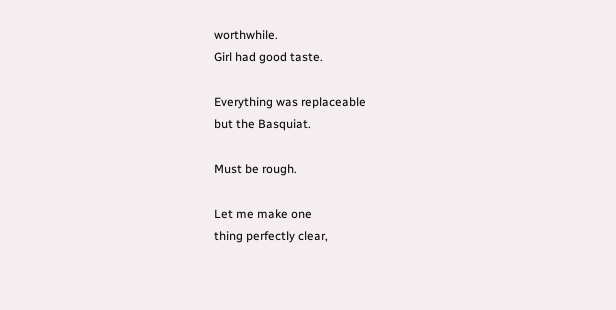worthwhile.
Girl had good taste.

Everything was replaceable
but the Basquiat.

Must be rough.

Let me make one
thing perfectly clear,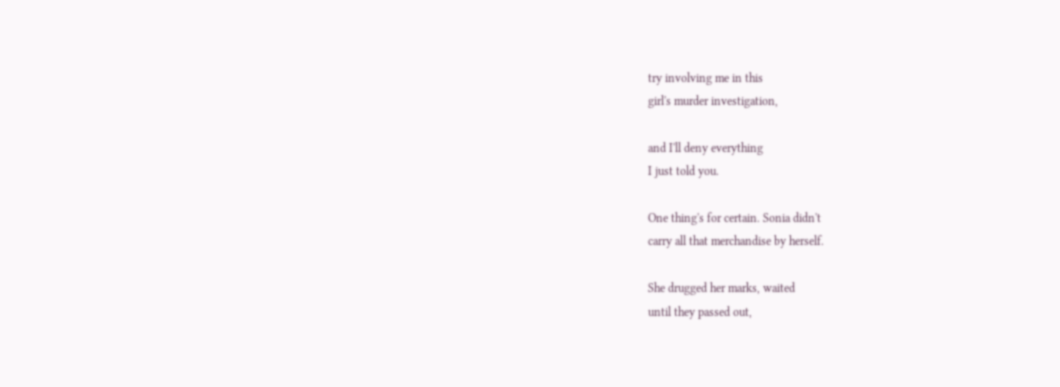try involving me in this
girl's murder investigation,

and I'll deny everything
I just told you.

One thing's for certain. Sonia didn't
carry all that merchandise by herself.

She drugged her marks, waited
until they passed out,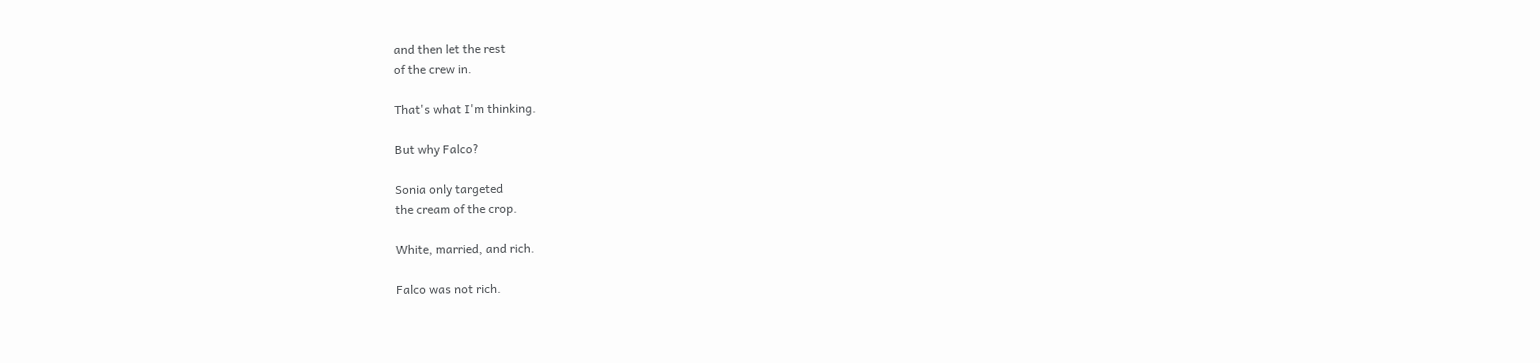and then let the rest
of the crew in.

That's what I'm thinking.

But why Falco?

Sonia only targeted
the cream of the crop.

White, married, and rich.

Falco was not rich.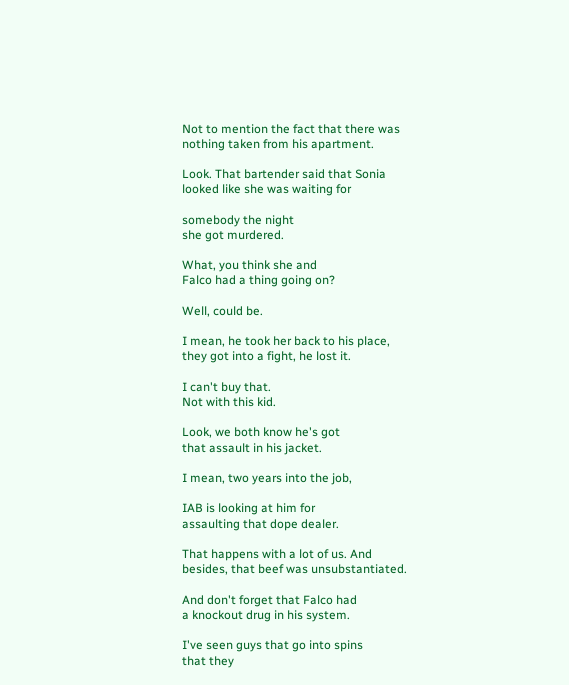Not to mention the fact that there was
nothing taken from his apartment.

Look. That bartender said that Sonia
looked like she was waiting for

somebody the night
she got murdered.

What, you think she and
Falco had a thing going on?

Well, could be.

I mean, he took her back to his place,
they got into a fight, he lost it.

I can't buy that.
Not with this kid.

Look, we both know he's got
that assault in his jacket.

I mean, two years into the job,

IAB is looking at him for
assaulting that dope dealer.

That happens with a lot of us. And
besides, that beef was unsubstantiated.

And don't forget that Falco had
a knockout drug in his system.

I've seen guys that go into spins
that they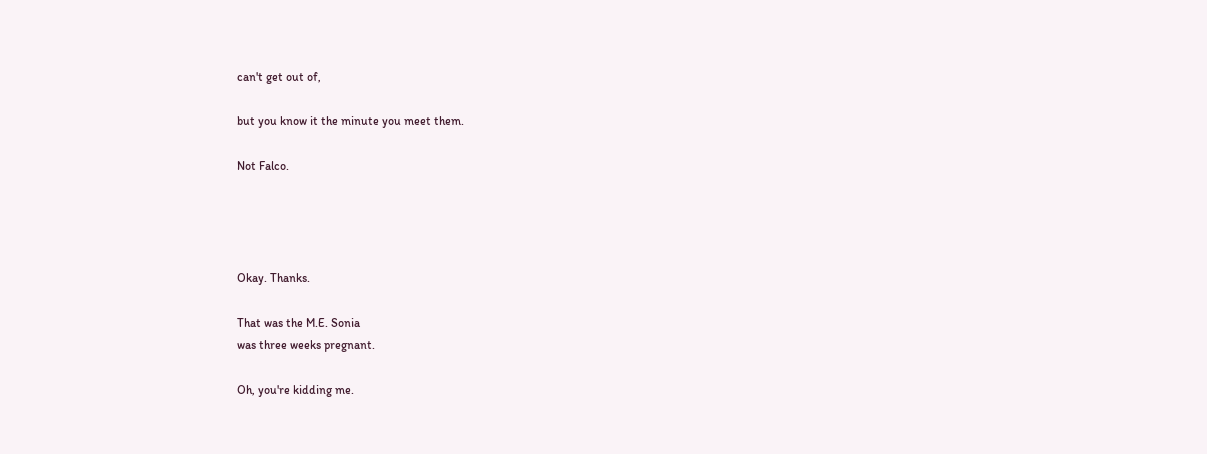can't get out of,

but you know it the minute you meet them.

Not Falco.




Okay. Thanks.

That was the M.E. Sonia
was three weeks pregnant.

Oh, you're kidding me.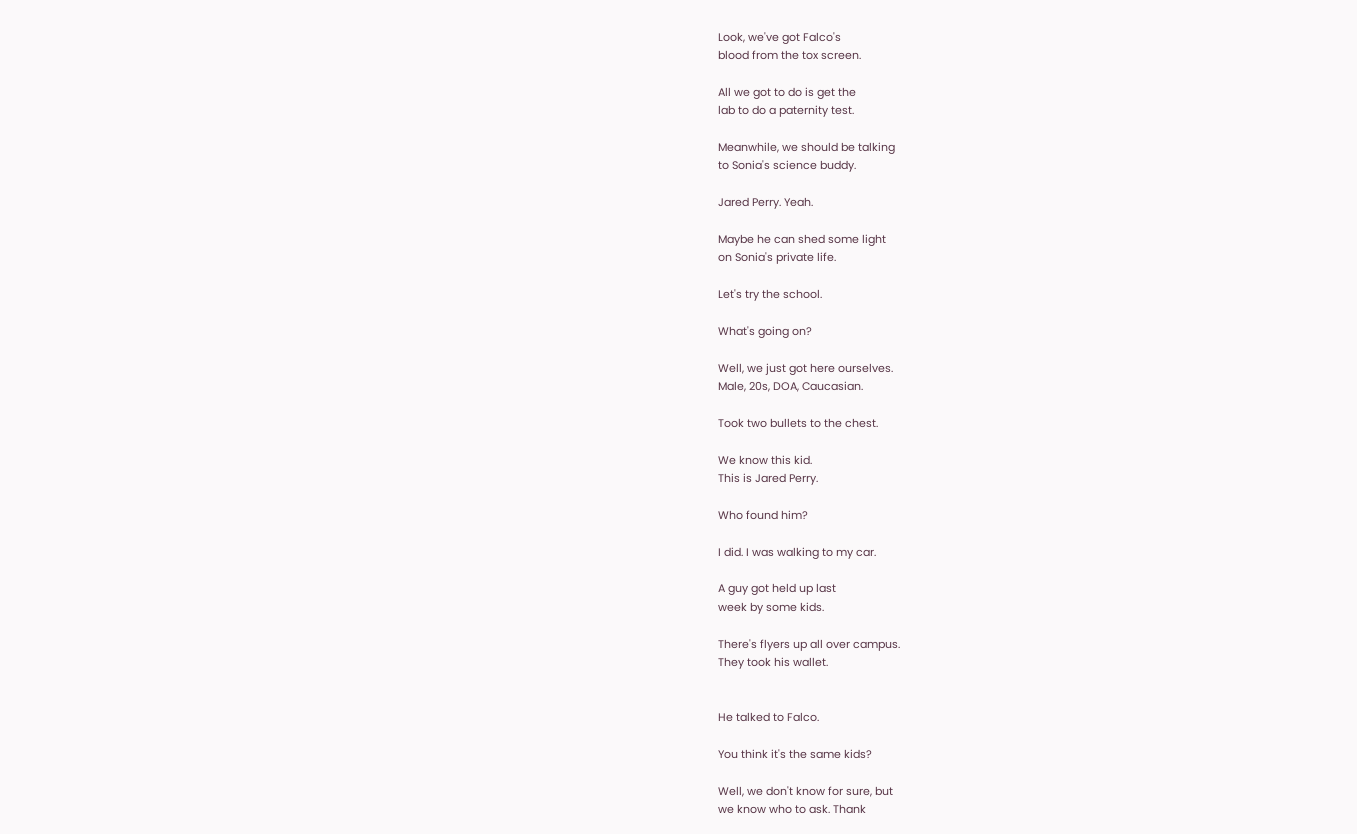Look, we've got Falco's
blood from the tox screen.

All we got to do is get the
lab to do a paternity test.

Meanwhile, we should be talking
to Sonia's science buddy.

Jared Perry. Yeah.

Maybe he can shed some light
on Sonia's private life.

Let's try the school.

What's going on?

Well, we just got here ourselves.
Male, 20s, DOA, Caucasian.

Took two bullets to the chest.

We know this kid.
This is Jared Perry.

Who found him?

I did. I was walking to my car.

A guy got held up last
week by some kids.

There's flyers up all over campus.
They took his wallet.


He talked to Falco.

You think it's the same kids?

Well, we don't know for sure, but
we know who to ask. Thank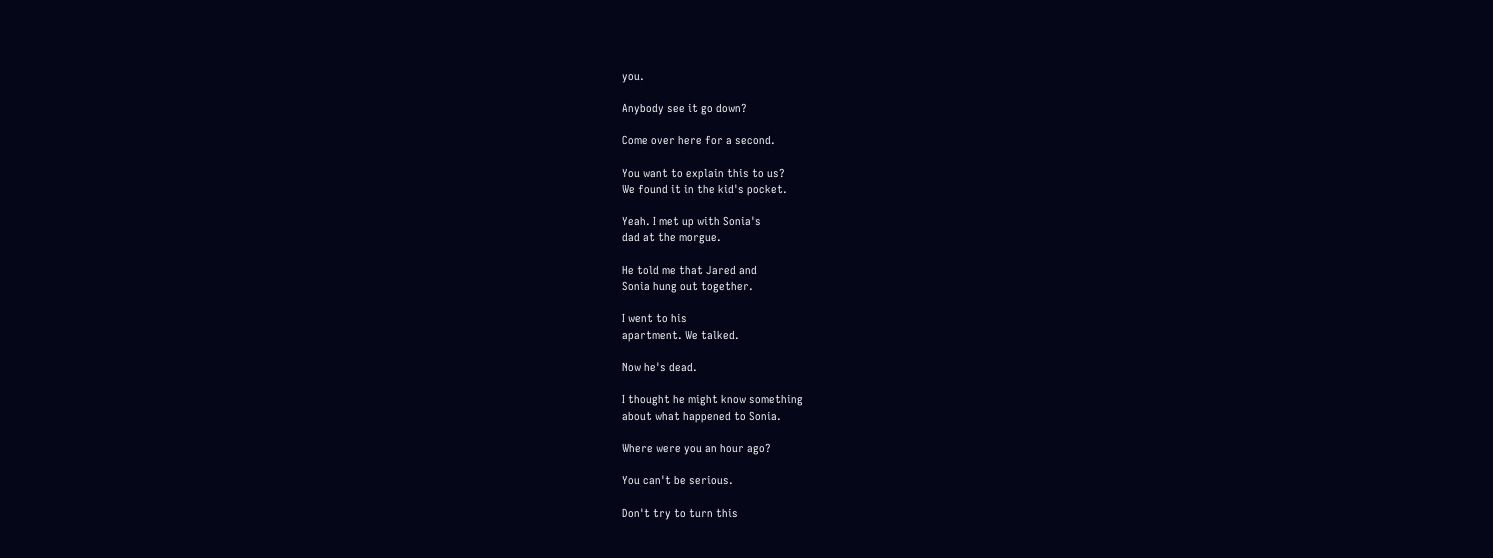you.

Anybody see it go down?

Come over here for a second.

You want to explain this to us?
We found it in the kid's pocket.

Yeah. I met up with Sonia's
dad at the morgue.

He told me that Jared and
Sonia hung out together.

I went to his
apartment. We talked.

Now he's dead.

I thought he might know something
about what happened to Sonia.

Where were you an hour ago?

You can't be serious.

Don't try to turn this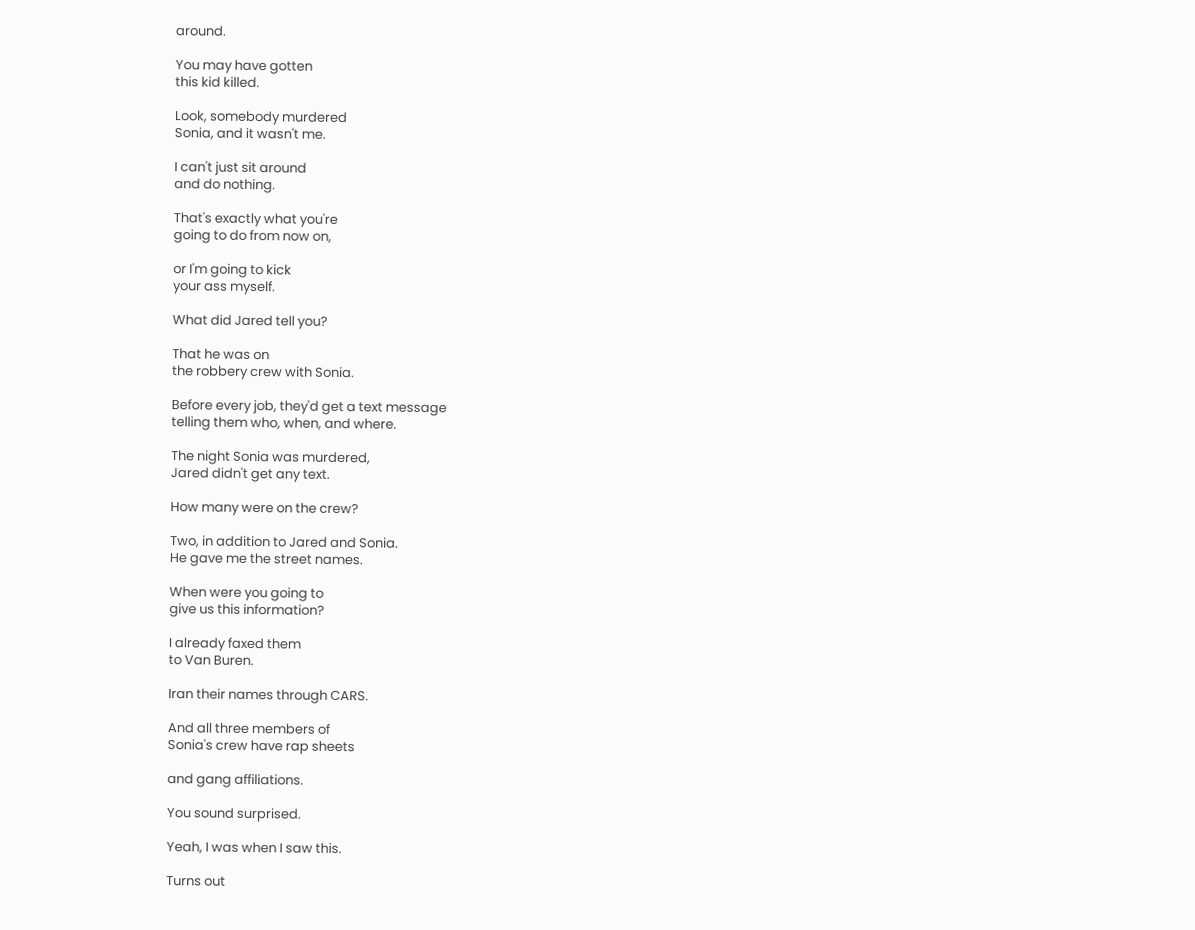around.

You may have gotten
this kid killed.

Look, somebody murdered
Sonia, and it wasn't me.

I can't just sit around
and do nothing.

That's exactly what you're
going to do from now on,

or I'm going to kick
your ass myself.

What did Jared tell you?

That he was on
the robbery crew with Sonia.

Before every job, they'd get a text message
telling them who, when, and where.

The night Sonia was murdered,
Jared didn't get any text.

How many were on the crew?

Two, in addition to Jared and Sonia.
He gave me the street names.

When were you going to
give us this information?

I already faxed them
to Van Buren.

Iran their names through CARS.

And all three members of
Sonia's crew have rap sheets

and gang affiliations.

You sound surprised.

Yeah, I was when I saw this.

Turns out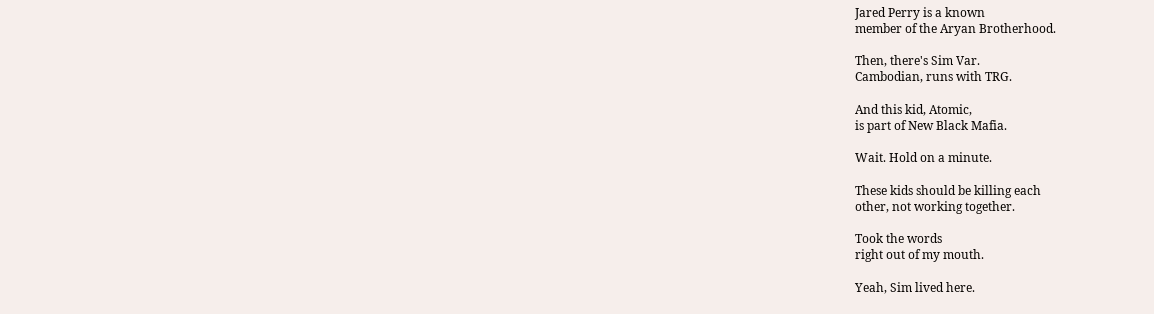Jared Perry is a known
member of the Aryan Brotherhood.

Then, there's Sim Var.
Cambodian, runs with TRG.

And this kid, Atomic,
is part of New Black Mafia.

Wait. Hold on a minute.

These kids should be killing each
other, not working together.

Took the words
right out of my mouth.

Yeah, Sim lived here.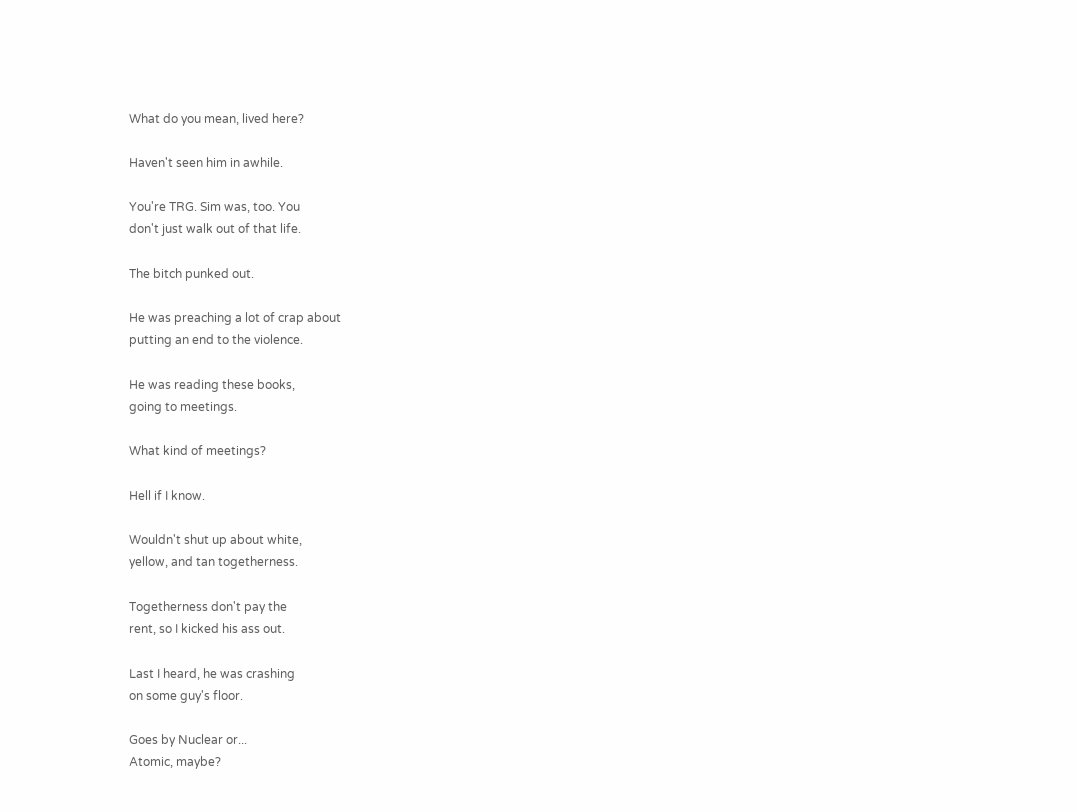What do you mean, lived here?

Haven't seen him in awhile.

You're TRG. Sim was, too. You
don't just walk out of that life.

The bitch punked out.

He was preaching a lot of crap about
putting an end to the violence.

He was reading these books,
going to meetings.

What kind of meetings?

Hell if I know.

Wouldn't shut up about white,
yellow, and tan togetherness.

Togetherness don't pay the
rent, so I kicked his ass out.

Last I heard, he was crashing
on some guy's floor.

Goes by Nuclear or...
Atomic, maybe?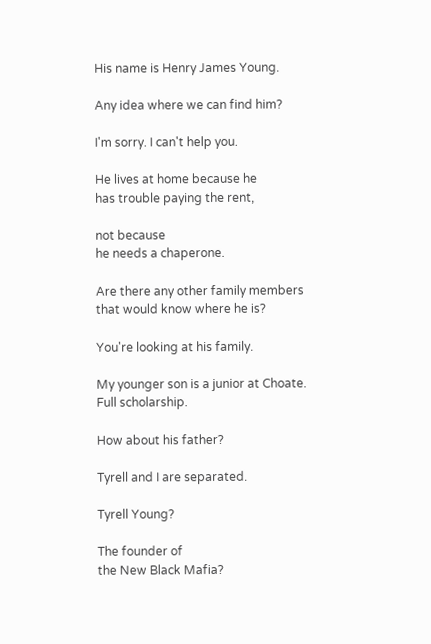His name is Henry James Young.

Any idea where we can find him?

I'm sorry. I can't help you.

He lives at home because he
has trouble paying the rent,

not because
he needs a chaperone.

Are there any other family members
that would know where he is?

You're looking at his family.

My younger son is a junior at Choate.
Full scholarship.

How about his father?

Tyrell and I are separated.

Tyrell Young?

The founder of
the New Black Mafia?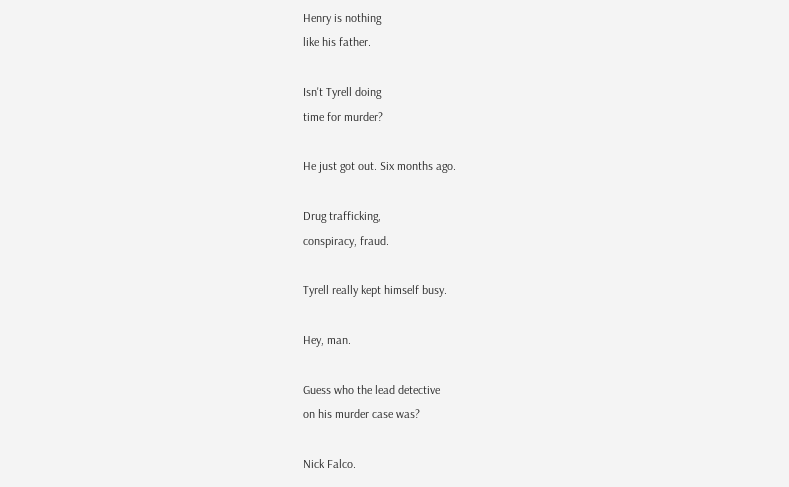Henry is nothing
like his father.

Isn't Tyrell doing
time for murder?

He just got out. Six months ago.

Drug trafficking,
conspiracy, fraud.

Tyrell really kept himself busy.

Hey, man.

Guess who the lead detective
on his murder case was?

Nick Falco.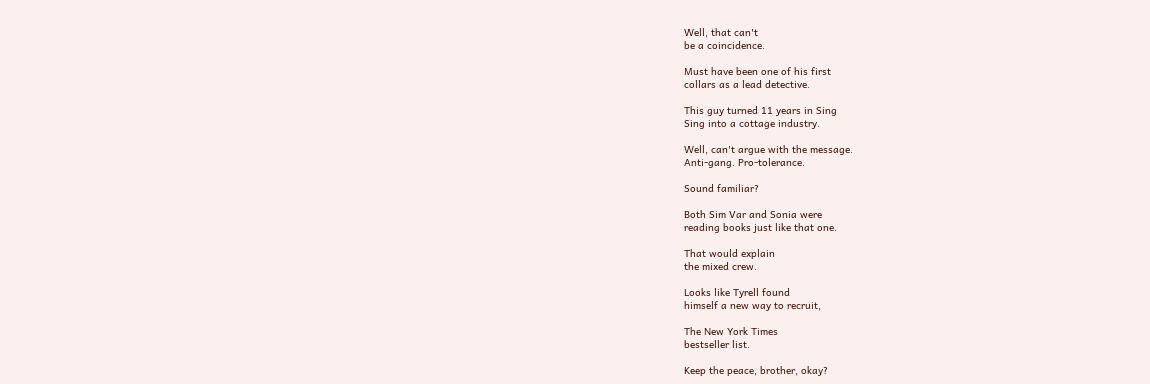Well, that can't
be a coincidence.

Must have been one of his first
collars as a lead detective.

This guy turned 11 years in Sing
Sing into a cottage industry.

Well, can't argue with the message.
Anti-gang. Pro-tolerance.

Sound familiar?

Both Sim Var and Sonia were
reading books just like that one.

That would explain
the mixed crew.

Looks like Tyrell found
himself a new way to recruit,

The New York Times
bestseller list.

Keep the peace, brother, okay?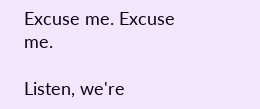Excuse me. Excuse me.

Listen, we're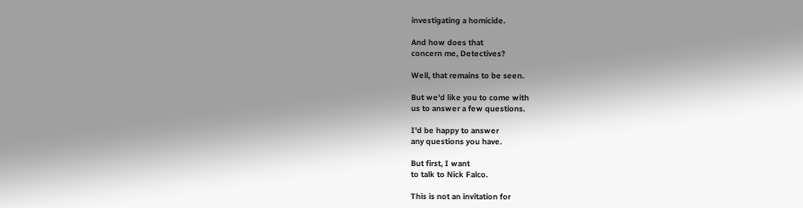investigating a homicide.

And how does that
concern me, Detectives?

Well, that remains to be seen.

But we'd like you to come with
us to answer a few questions.

I'd be happy to answer
any questions you have.

But first, I want
to talk to Nick Falco.

This is not an invitation for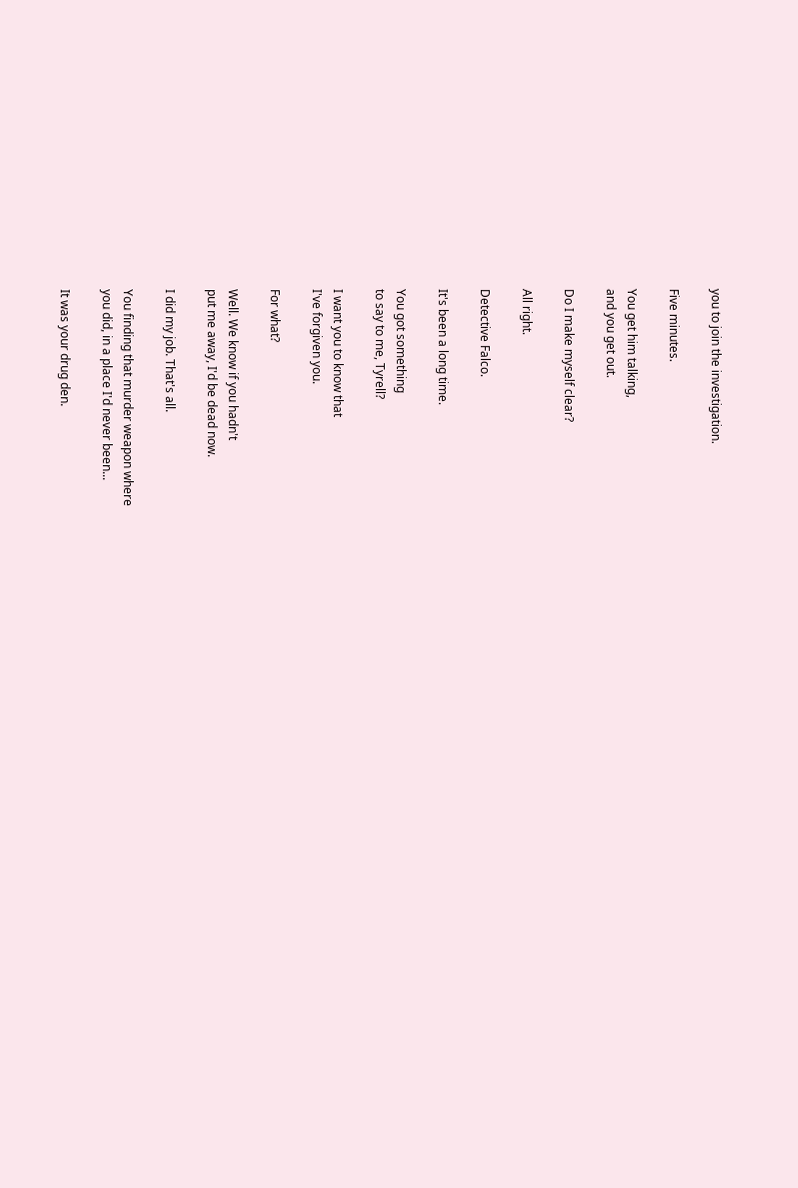you to join the investigation.

Five minutes.

You get him talking,
and you get out.

Do I make myself clear?

All right.

Detective Falco.

It's been a long time.

You got something
to say to me, Tyrell?

I want you to know that
I've forgiven you.

For what?

Well. We know if you hadn't
put me away, I'd be dead now.

I did my job. That's all.

You finding that murder weapon where
you did, in a place I'd never been...

It was your drug den.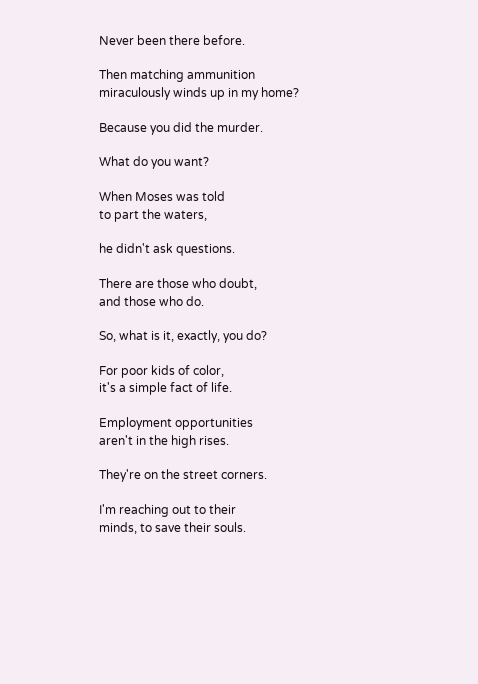Never been there before.

Then matching ammunition
miraculously winds up in my home?

Because you did the murder.

What do you want?

When Moses was told
to part the waters,

he didn't ask questions.

There are those who doubt,
and those who do.

So, what is it, exactly, you do?

For poor kids of color,
it's a simple fact of life.

Employment opportunities
aren't in the high rises.

They're on the street corners.

I'm reaching out to their
minds, to save their souls.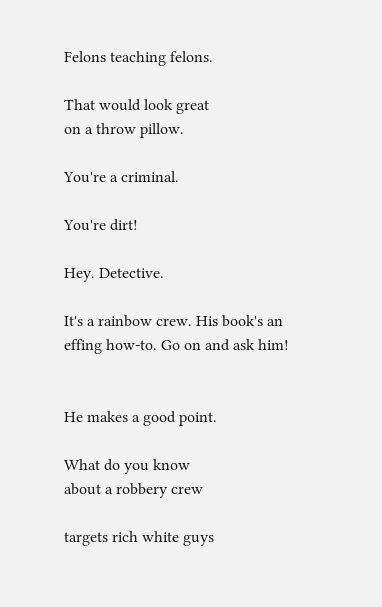Felons teaching felons.

That would look great
on a throw pillow.

You're a criminal.

You're dirt!

Hey. Detective.

It's a rainbow crew. His book's an
effing how-to. Go on and ask him!


He makes a good point.

What do you know
about a robbery crew

targets rich white guys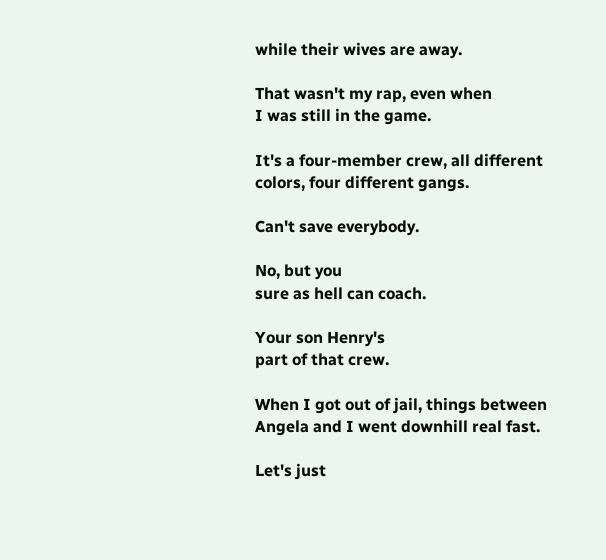while their wives are away.

That wasn't my rap, even when
I was still in the game.

It's a four-member crew, all different
colors, four different gangs.

Can't save everybody.

No, but you
sure as hell can coach.

Your son Henry's
part of that crew.

When I got out of jail, things between
Angela and I went downhill real fast.

Let's just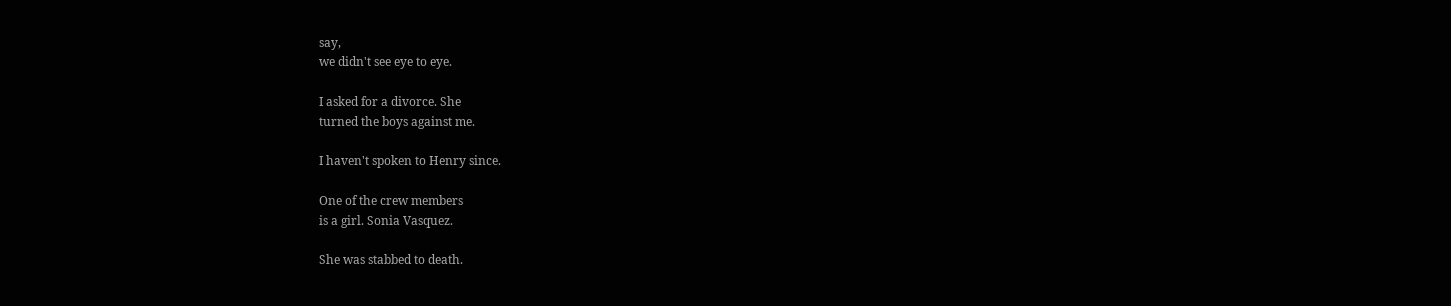say,
we didn't see eye to eye.

I asked for a divorce. She
turned the boys against me.

I haven't spoken to Henry since.

One of the crew members
is a girl. Sonia Vasquez.

She was stabbed to death.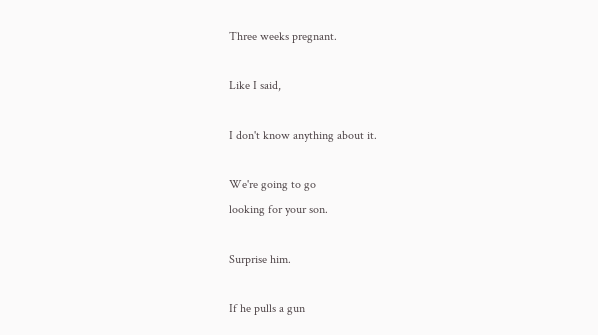Three weeks pregnant.

Like I said,

I don't know anything about it.

We're going to go
looking for your son.

Surprise him.

If he pulls a gun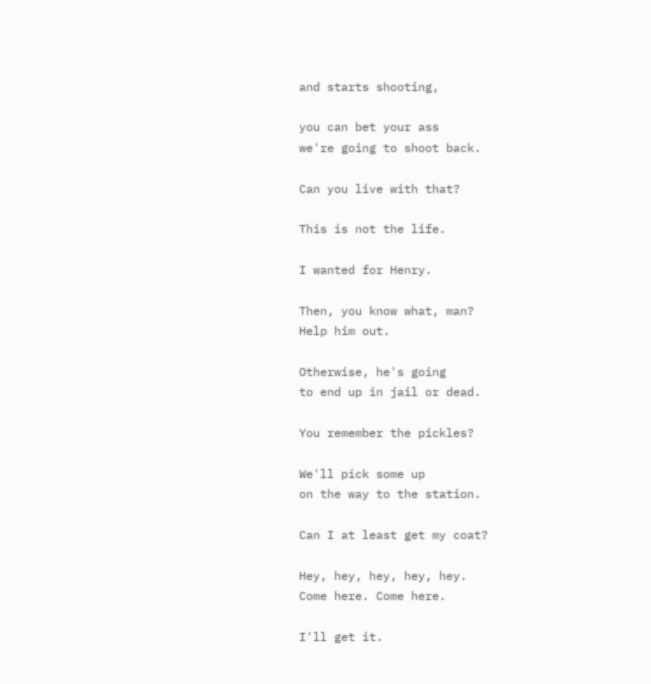and starts shooting,

you can bet your ass
we're going to shoot back.

Can you live with that?

This is not the life.

I wanted for Henry.

Then, you know what, man?
Help him out.

Otherwise, he's going
to end up in jail or dead.

You remember the pickles?

We'll pick some up
on the way to the station.

Can I at least get my coat?

Hey, hey, hey, hey, hey.
Come here. Come here.

I'll get it.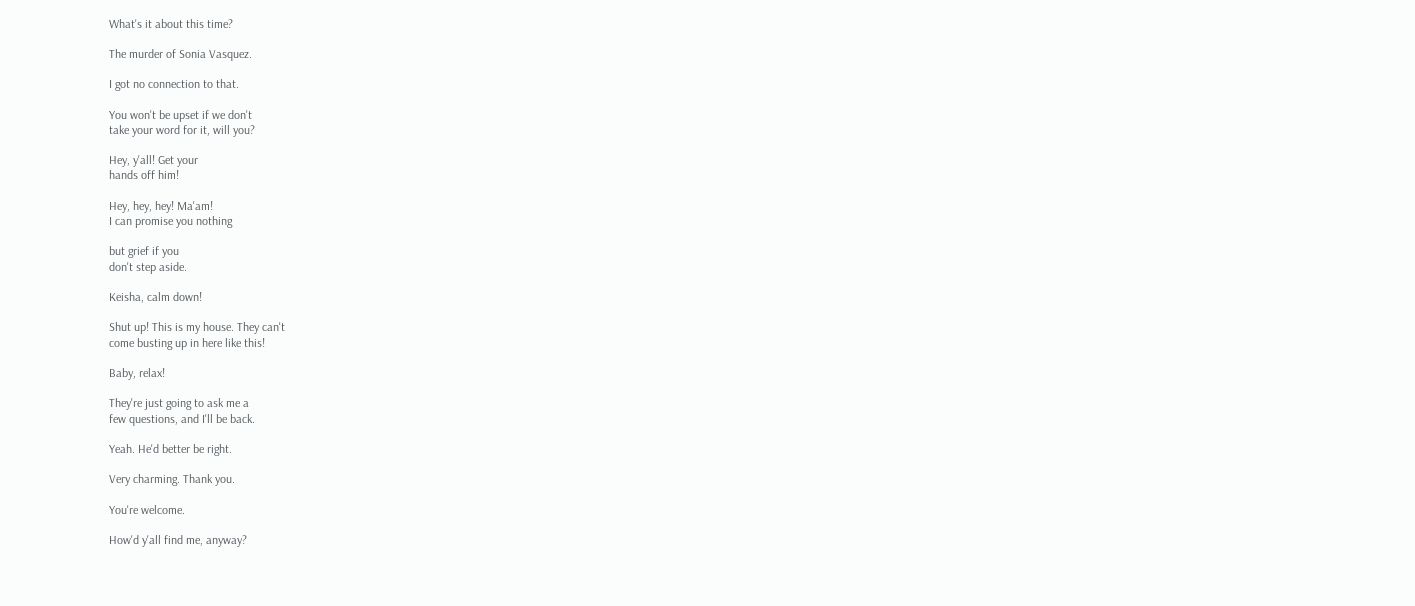What's it about this time?

The murder of Sonia Vasquez.

I got no connection to that.

You won't be upset if we don't
take your word for it, will you?

Hey, y'all! Get your
hands off him!

Hey, hey, hey! Ma'am!
I can promise you nothing

but grief if you
don't step aside.

Keisha, calm down!

Shut up! This is my house. They can't
come busting up in here like this!

Baby, relax!

They're just going to ask me a
few questions, and I'll be back.

Yeah. He'd better be right.

Very charming. Thank you.

You're welcome.

How'd y'all find me, anyway?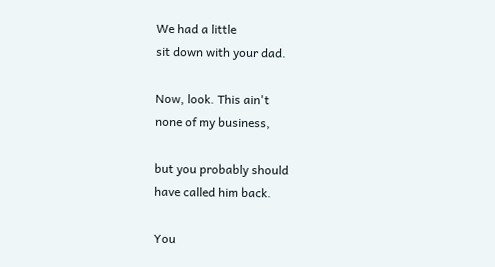We had a little
sit down with your dad.

Now, look. This ain't
none of my business,

but you probably should
have called him back.

You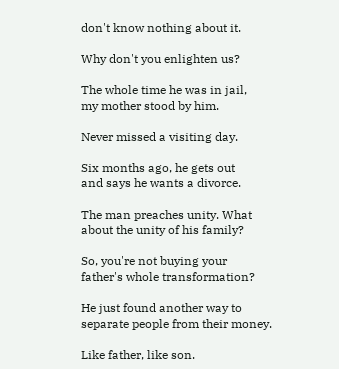don't know nothing about it.

Why don't you enlighten us?

The whole time he was in jail,
my mother stood by him.

Never missed a visiting day.

Six months ago, he gets out
and says he wants a divorce.

The man preaches unity. What
about the unity of his family?

So, you're not buying your
father's whole transformation?

He just found another way to
separate people from their money.

Like father, like son.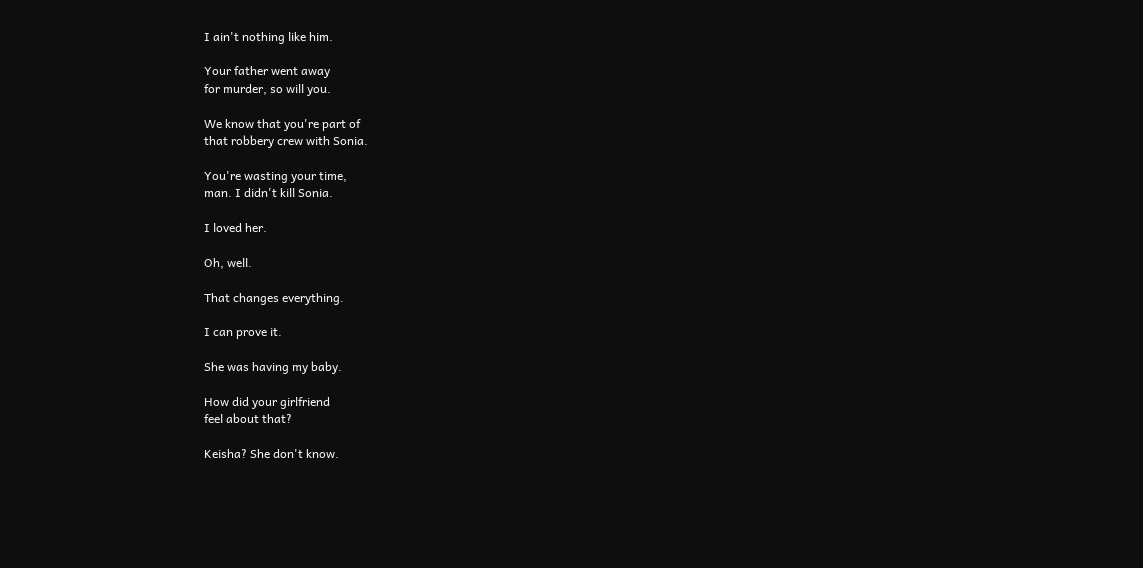I ain't nothing like him.

Your father went away
for murder, so will you.

We know that you're part of
that robbery crew with Sonia.

You're wasting your time,
man. I didn't kill Sonia.

I loved her.

Oh, well.

That changes everything.

I can prove it.

She was having my baby.

How did your girlfriend
feel about that?

Keisha? She don't know.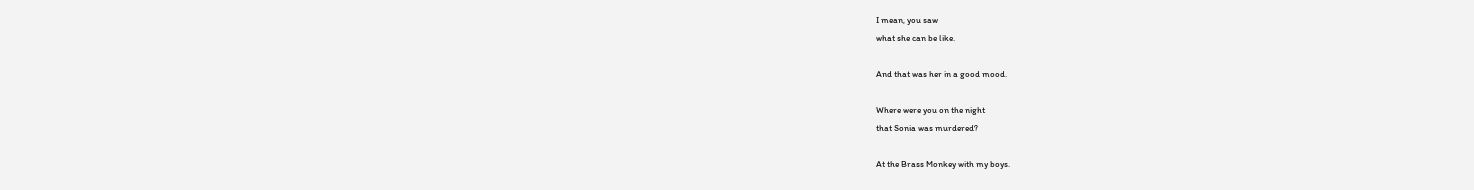I mean, you saw
what she can be like.

And that was her in a good mood.

Where were you on the night
that Sonia was murdered?

At the Brass Monkey with my boys.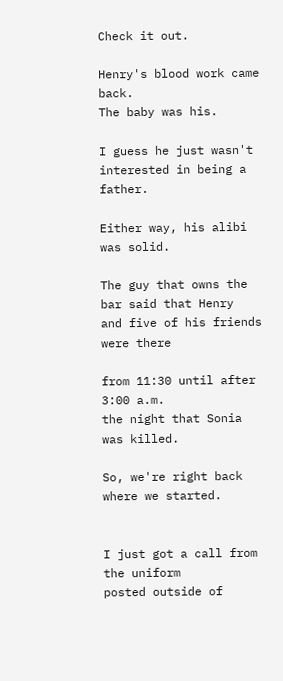Check it out.

Henry's blood work came back.
The baby was his.

I guess he just wasn't
interested in being a father.

Either way, his alibi was solid.

The guy that owns the bar said that Henry
and five of his friends were there

from 11:30 until after 3:00 a.m.
the night that Sonia was killed.

So, we're right back
where we started.


I just got a call from the uniform
posted outside of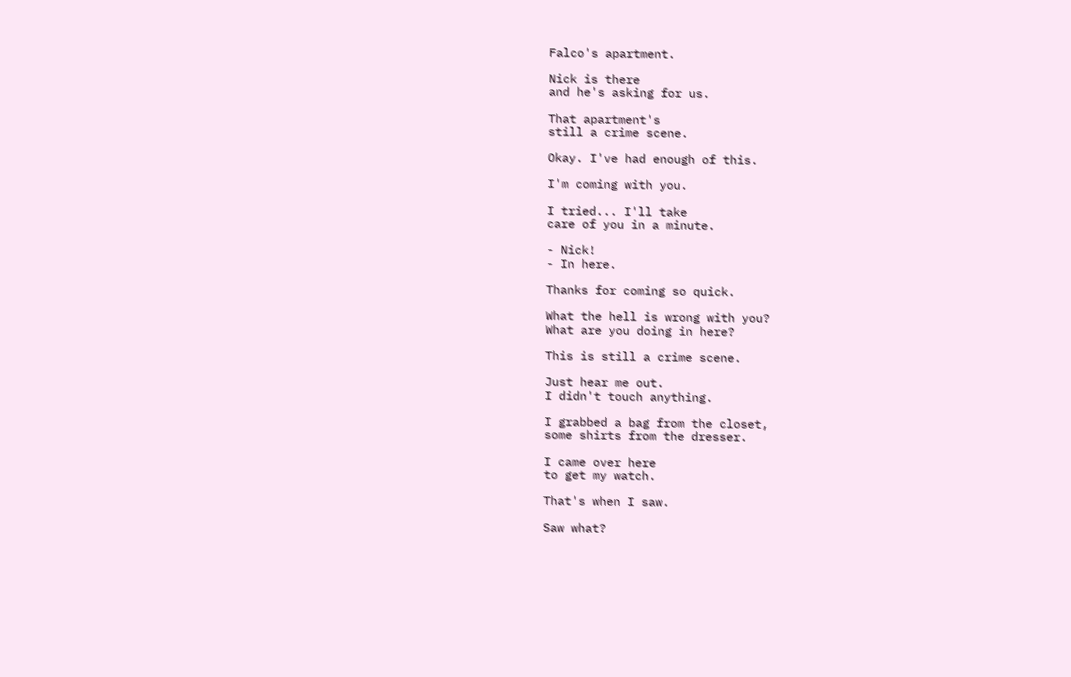Falco's apartment.

Nick is there
and he's asking for us.

That apartment's
still a crime scene.

Okay. I've had enough of this.

I'm coming with you.

I tried... I'll take
care of you in a minute.

- Nick!
- In here.

Thanks for coming so quick.

What the hell is wrong with you?
What are you doing in here?

This is still a crime scene.

Just hear me out.
I didn't touch anything.

I grabbed a bag from the closet,
some shirts from the dresser.

I came over here
to get my watch.

That's when I saw.

Saw what?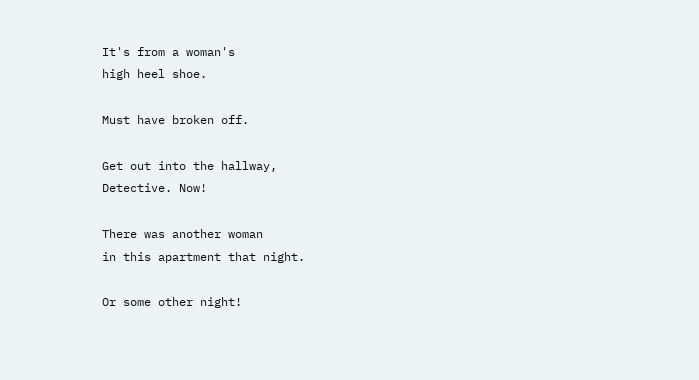It's from a woman's
high heel shoe.

Must have broken off.

Get out into the hallway,
Detective. Now!

There was another woman
in this apartment that night.

Or some other night!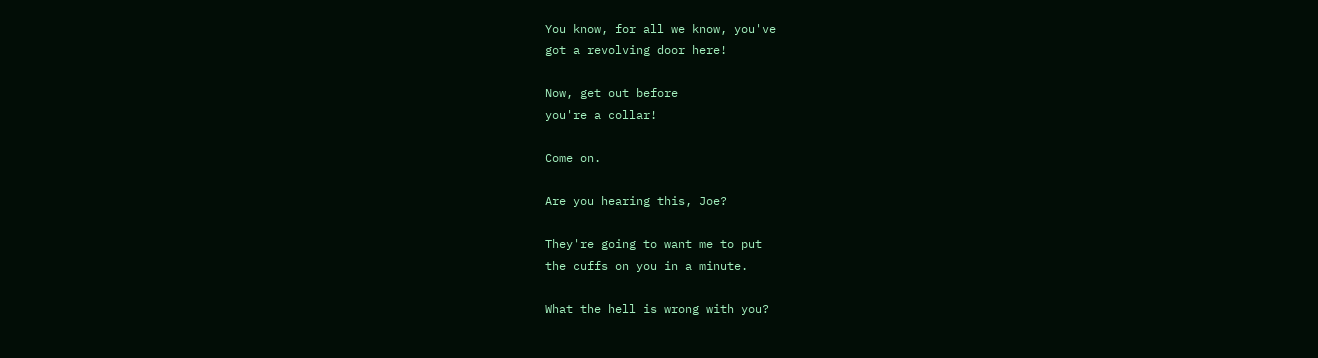You know, for all we know, you've
got a revolving door here!

Now, get out before
you're a collar!

Come on.

Are you hearing this, Joe?

They're going to want me to put
the cuffs on you in a minute.

What the hell is wrong with you?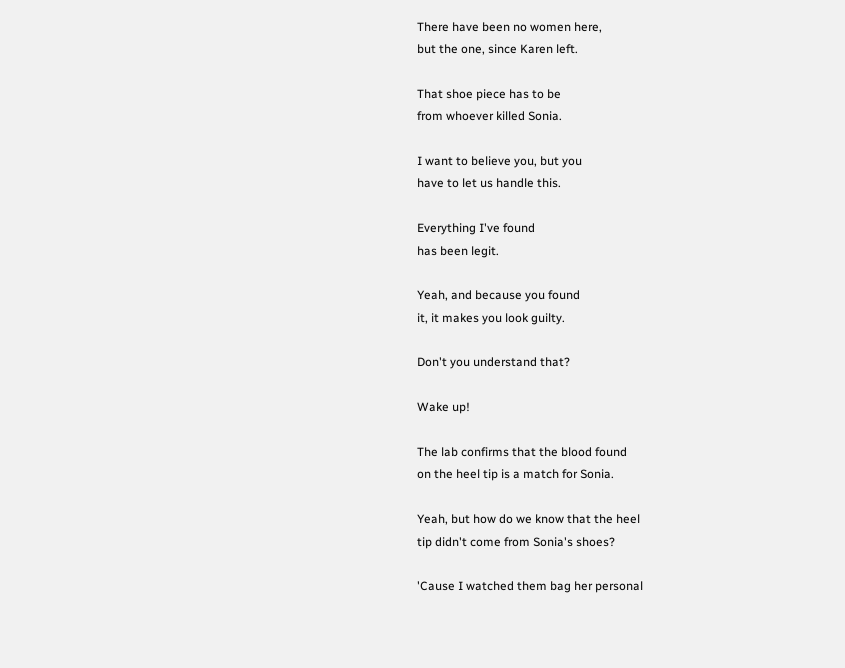There have been no women here,
but the one, since Karen left.

That shoe piece has to be
from whoever killed Sonia.

I want to believe you, but you
have to let us handle this.

Everything I've found
has been legit.

Yeah, and because you found
it, it makes you look guilty.

Don't you understand that?

Wake up!

The lab confirms that the blood found
on the heel tip is a match for Sonia.

Yeah, but how do we know that the heel
tip didn't come from Sonia's shoes?

'Cause I watched them bag her personal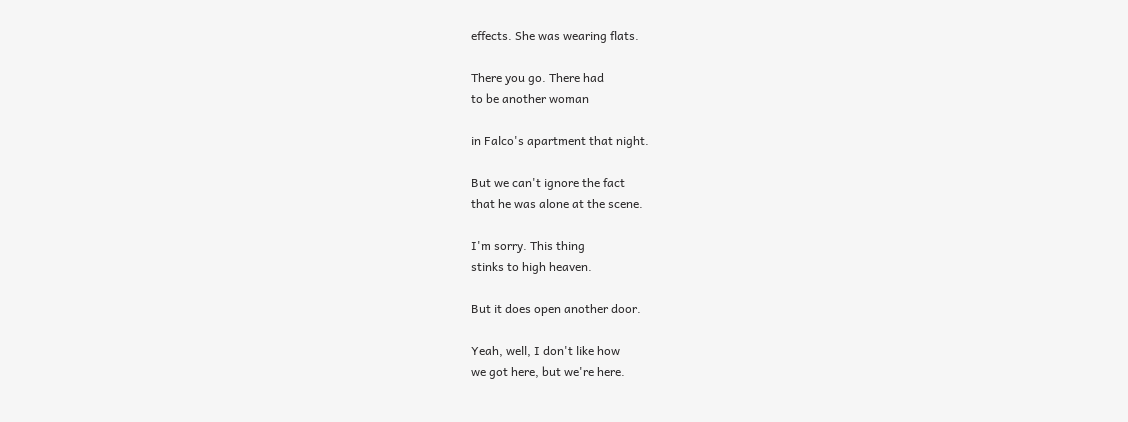effects. She was wearing flats.

There you go. There had
to be another woman

in Falco's apartment that night.

But we can't ignore the fact
that he was alone at the scene.

I'm sorry. This thing
stinks to high heaven.

But it does open another door.

Yeah, well, I don't like how
we got here, but we're here.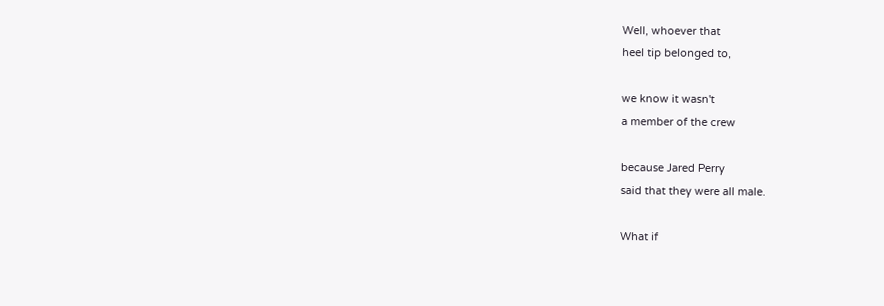Well, whoever that
heel tip belonged to,

we know it wasn't
a member of the crew

because Jared Perry
said that they were all male.

What if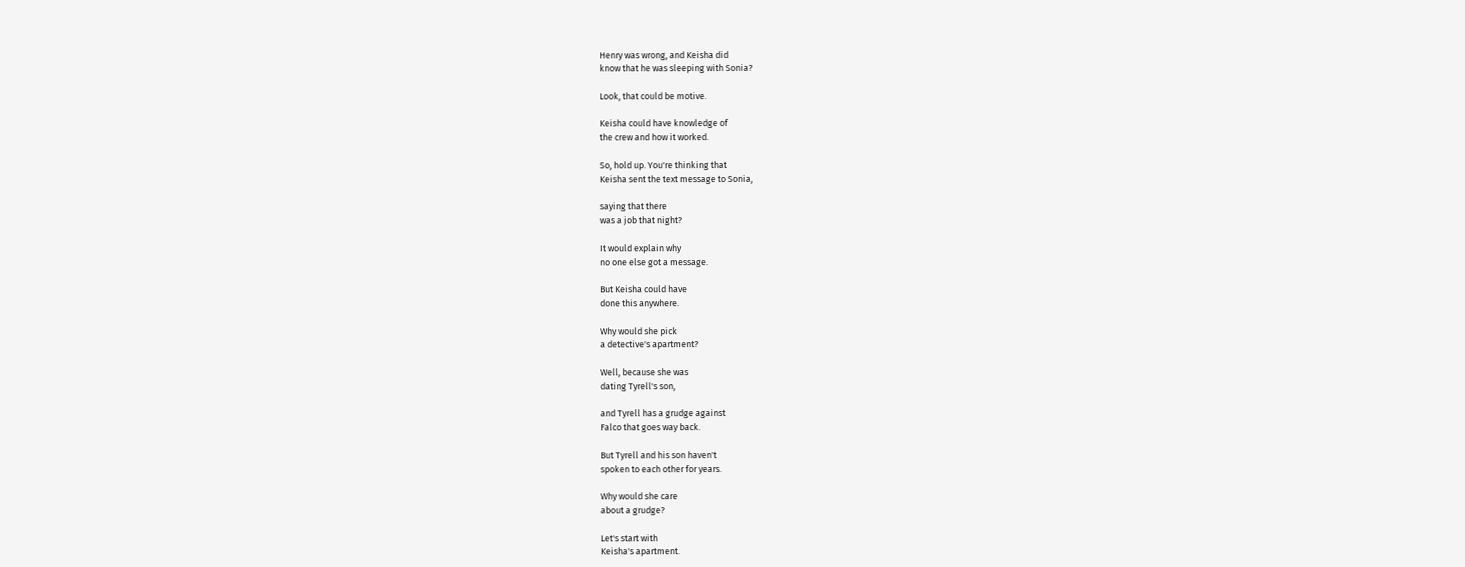Henry was wrong, and Keisha did
know that he was sleeping with Sonia?

Look, that could be motive.

Keisha could have knowledge of
the crew and how it worked.

So, hold up. You're thinking that
Keisha sent the text message to Sonia,

saying that there
was a job that night?

It would explain why
no one else got a message.

But Keisha could have
done this anywhere.

Why would she pick
a detective's apartment?

Well, because she was
dating Tyrell's son,

and Tyrell has a grudge against
Falco that goes way back.

But Tyrell and his son haven't
spoken to each other for years.

Why would she care
about a grudge?

Let's start with
Keisha's apartment.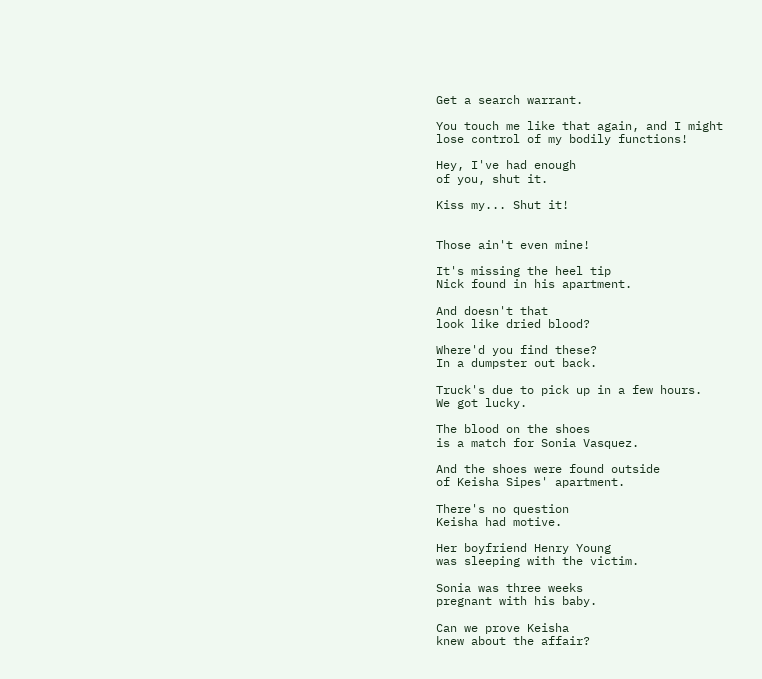Get a search warrant.

You touch me like that again, and I might
lose control of my bodily functions!

Hey, I've had enough
of you, shut it.

Kiss my... Shut it!


Those ain't even mine!

It's missing the heel tip
Nick found in his apartment.

And doesn't that
look like dried blood?

Where'd you find these?
In a dumpster out back.

Truck's due to pick up in a few hours.
We got lucky.

The blood on the shoes
is a match for Sonia Vasquez.

And the shoes were found outside
of Keisha Sipes' apartment.

There's no question
Keisha had motive.

Her boyfriend Henry Young
was sleeping with the victim.

Sonia was three weeks
pregnant with his baby.

Can we prove Keisha
knew about the affair?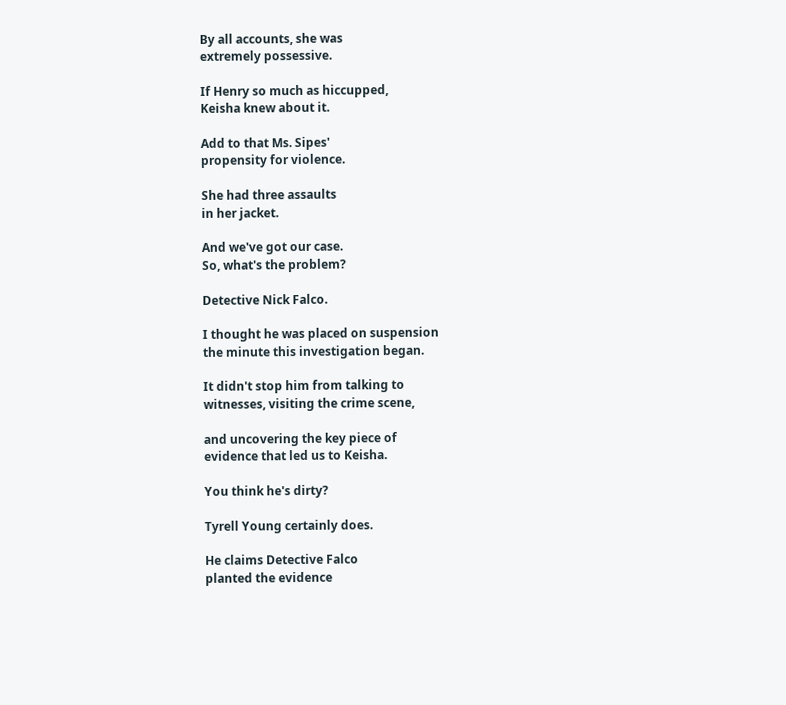By all accounts, she was
extremely possessive.

If Henry so much as hiccupped,
Keisha knew about it.

Add to that Ms. Sipes'
propensity for violence.

She had three assaults
in her jacket.

And we've got our case.
So, what's the problem?

Detective Nick Falco.

I thought he was placed on suspension
the minute this investigation began.

It didn't stop him from talking to
witnesses, visiting the crime scene,

and uncovering the key piece of
evidence that led us to Keisha.

You think he's dirty?

Tyrell Young certainly does.

He claims Detective Falco
planted the evidence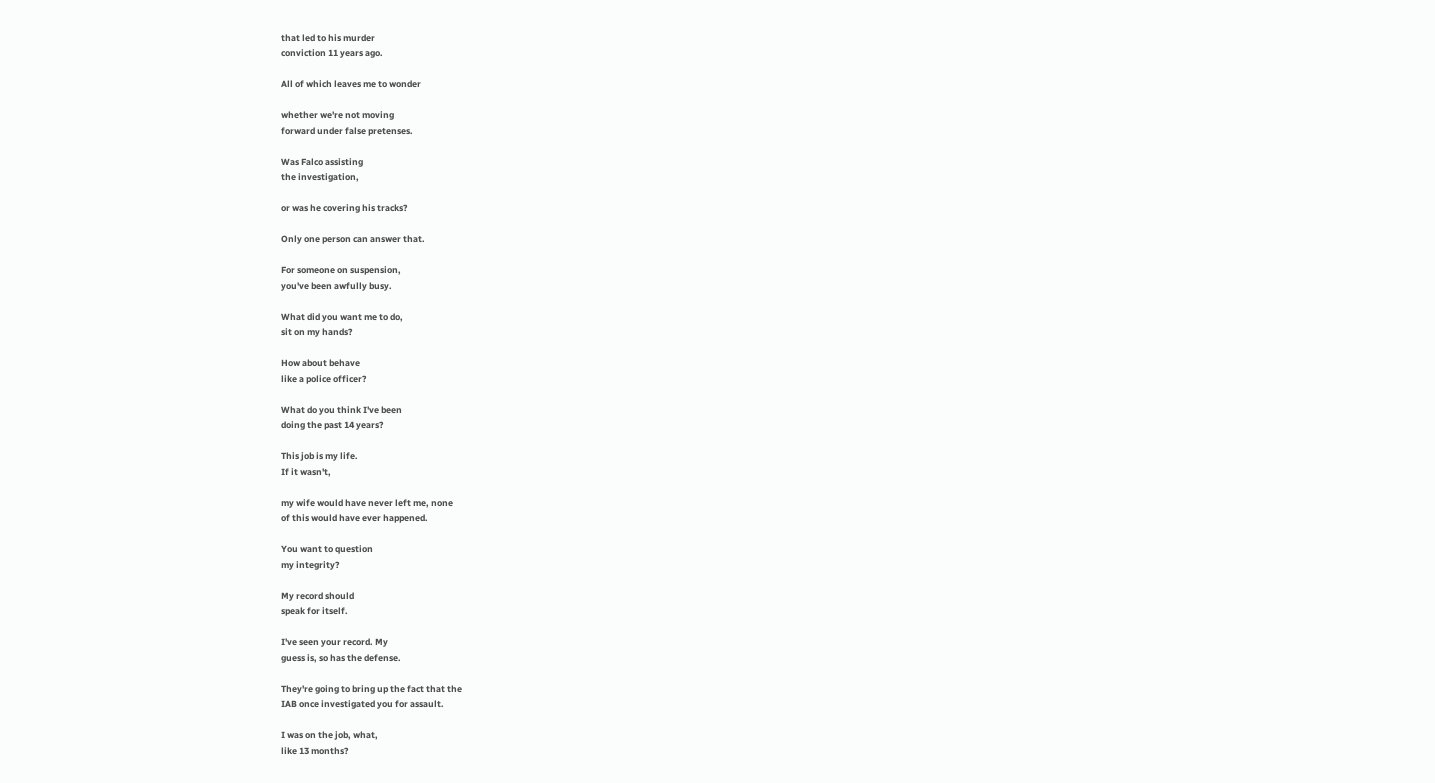that led to his murder
conviction 11 years ago.

All of which leaves me to wonder

whether we're not moving
forward under false pretenses.

Was Falco assisting
the investigation,

or was he covering his tracks?

Only one person can answer that.

For someone on suspension,
you've been awfully busy.

What did you want me to do,
sit on my hands?

How about behave
like a police officer?

What do you think I've been
doing the past 14 years?

This job is my life.
If it wasn't,

my wife would have never left me, none
of this would have ever happened.

You want to question
my integrity?

My record should
speak for itself.

I've seen your record. My
guess is, so has the defense.

They're going to bring up the fact that the
IAB once investigated you for assault.

I was on the job, what,
like 13 months?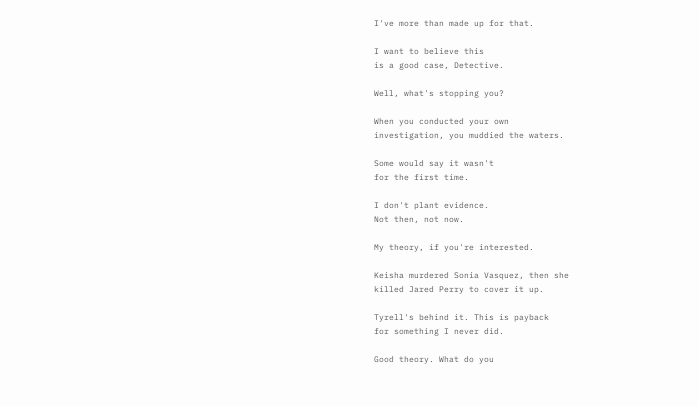I've more than made up for that.

I want to believe this
is a good case, Detective.

Well, what's stopping you?

When you conducted your own
investigation, you muddied the waters.

Some would say it wasn't
for the first time.

I don't plant evidence.
Not then, not now.

My theory, if you're interested.

Keisha murdered Sonia Vasquez, then she
killed Jared Perry to cover it up.

Tyrell's behind it. This is payback
for something I never did.

Good theory. What do you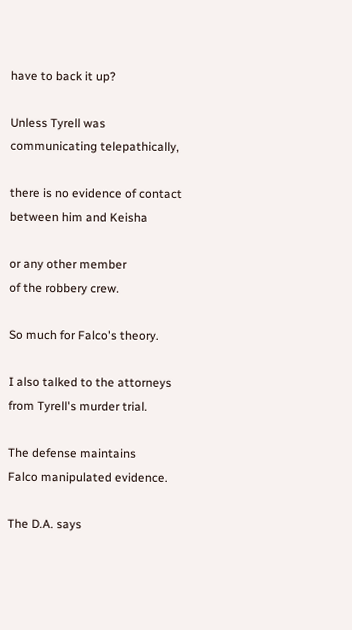have to back it up?

Unless Tyrell was
communicating telepathically,

there is no evidence of contact
between him and Keisha

or any other member
of the robbery crew.

So much for Falco's theory.

I also talked to the attorneys
from Tyrell's murder trial.

The defense maintains
Falco manipulated evidence.

The D.A. says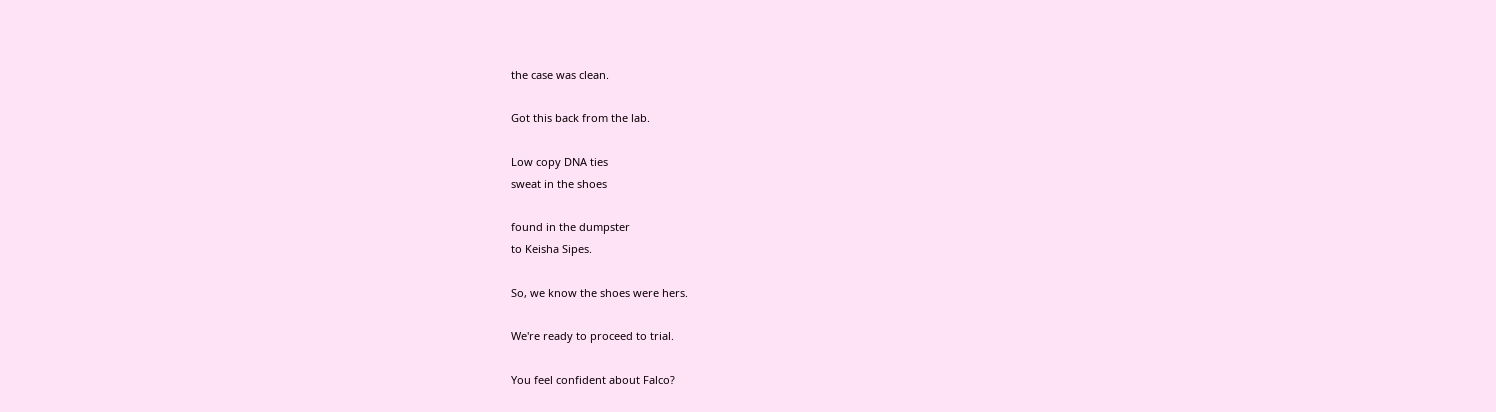the case was clean.

Got this back from the lab.

Low copy DNA ties
sweat in the shoes

found in the dumpster
to Keisha Sipes.

So, we know the shoes were hers.

We're ready to proceed to trial.

You feel confident about Falco?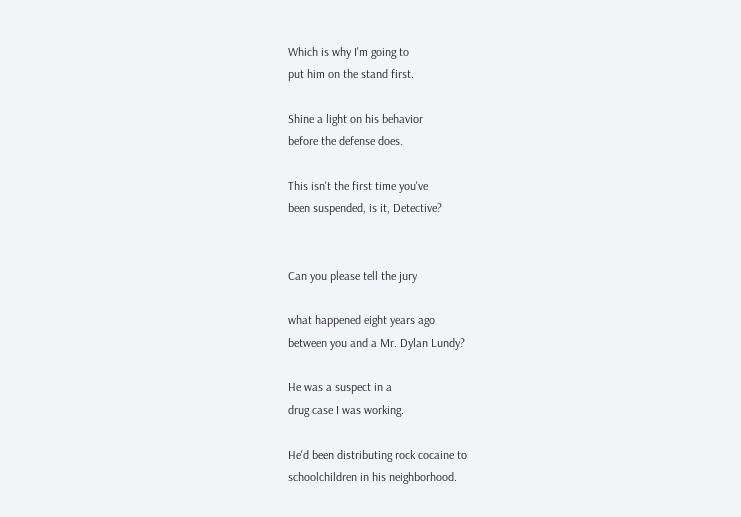Which is why I'm going to
put him on the stand first.

Shine a light on his behavior
before the defense does.

This isn't the first time you've
been suspended, is it, Detective?


Can you please tell the jury

what happened eight years ago
between you and a Mr. Dylan Lundy?

He was a suspect in a
drug case I was working.

He'd been distributing rock cocaine to
schoolchildren in his neighborhood.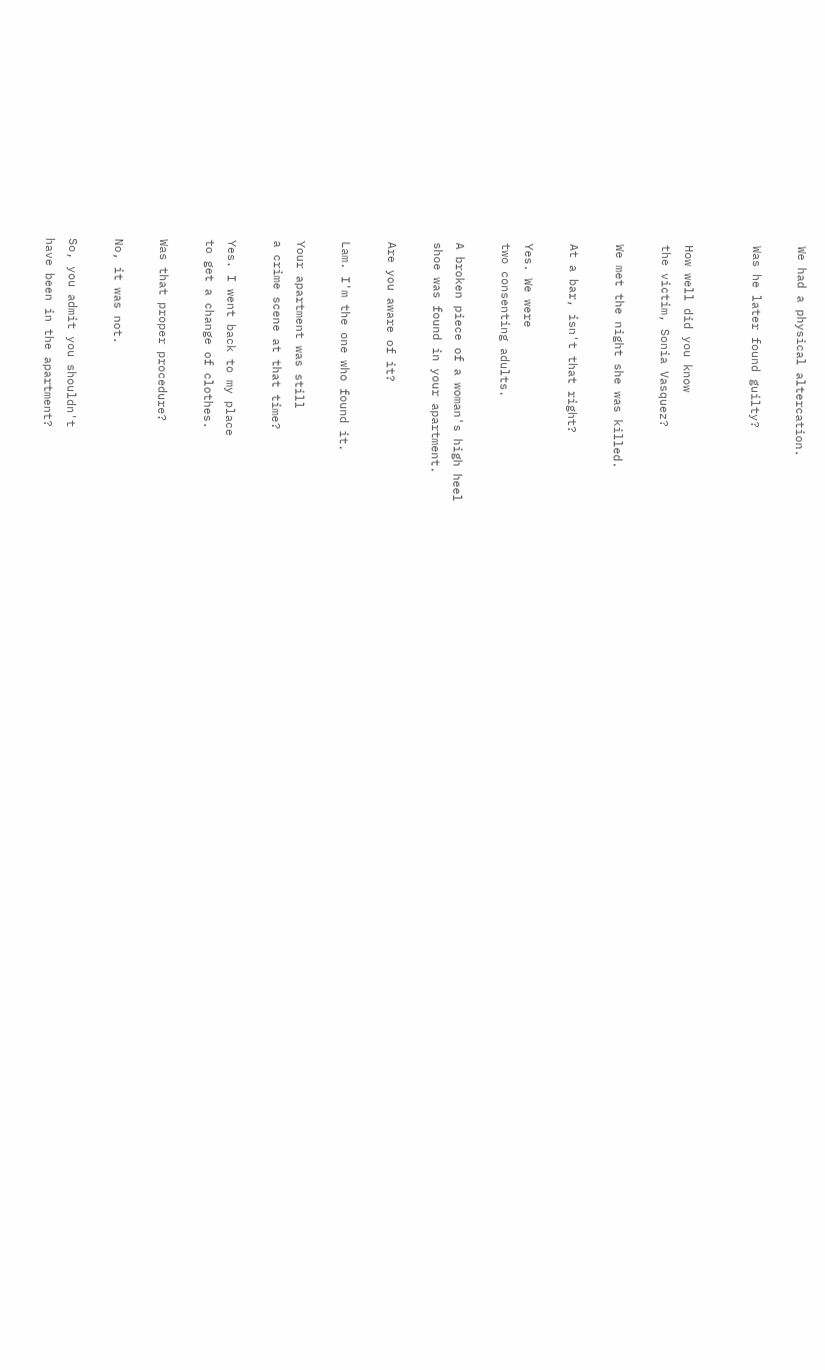We had a physical altercation.

Was he later found guilty?


How well did you know
the victim, Sonia Vasquez?

We met the night she was killed.

At a bar, isn't that right?

Yes. We were
two consenting adults.

A broken piece of a woman's high heel
shoe was found in your apartment.

Are you aware of it?

Lam. I'm the one who found it.

Your apartment was still
a crime scene at that time?

Yes. I went back to my place
to get a change of clothes.

Was that proper procedure?

No, it was not.

So, you admit you shouldn't
have been in the apartment?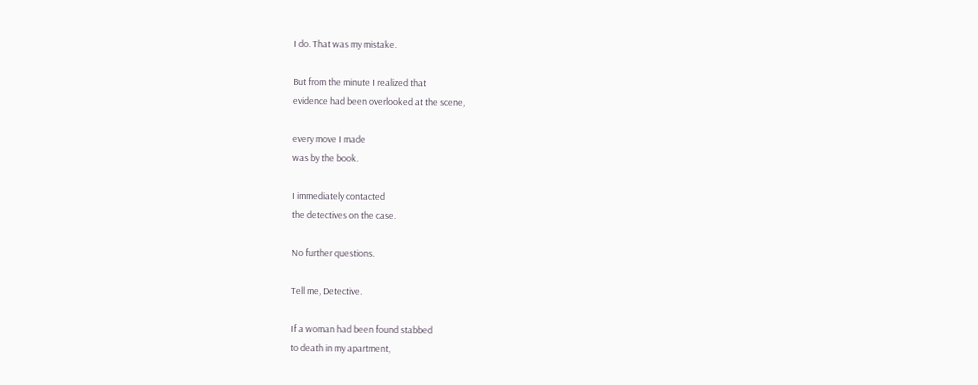I do. That was my mistake.

But from the minute I realized that
evidence had been overlooked at the scene,

every move I made
was by the book.

I immediately contacted
the detectives on the case.

No further questions.

Tell me, Detective.

If a woman had been found stabbed
to death in my apartment,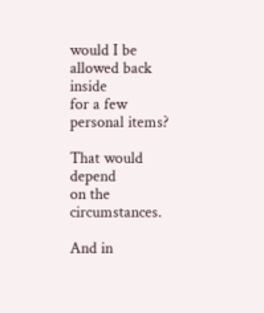would I be allowed back inside
for a few personal items?

That would depend
on the circumstances.

And in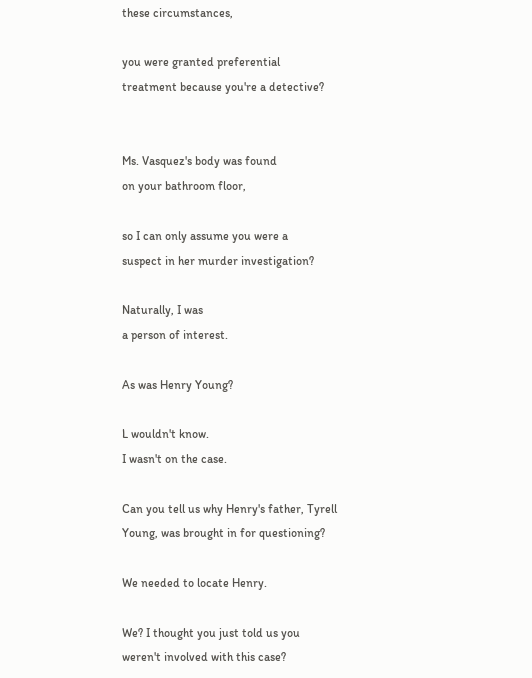these circumstances,

you were granted preferential
treatment because you're a detective?


Ms. Vasquez's body was found
on your bathroom floor,

so I can only assume you were a
suspect in her murder investigation?

Naturally, I was
a person of interest.

As was Henry Young?

L wouldn't know.
I wasn't on the case.

Can you tell us why Henry's father, Tyrell
Young, was brought in for questioning?

We needed to locate Henry.

We? I thought you just told us you
weren't involved with this case?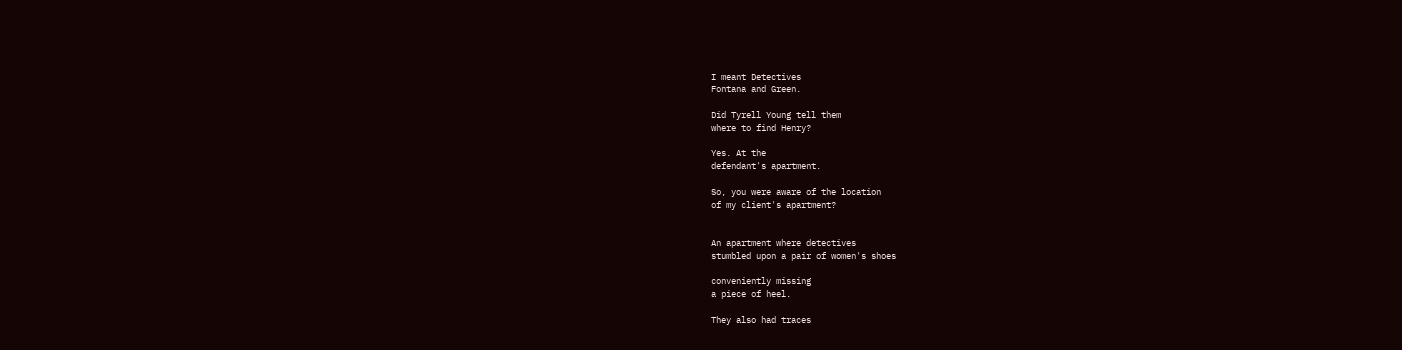I meant Detectives
Fontana and Green.

Did Tyrell Young tell them
where to find Henry?

Yes. At the
defendant's apartment.

So, you were aware of the location
of my client's apartment?


An apartment where detectives
stumbled upon a pair of women's shoes

conveniently missing
a piece of heel.

They also had traces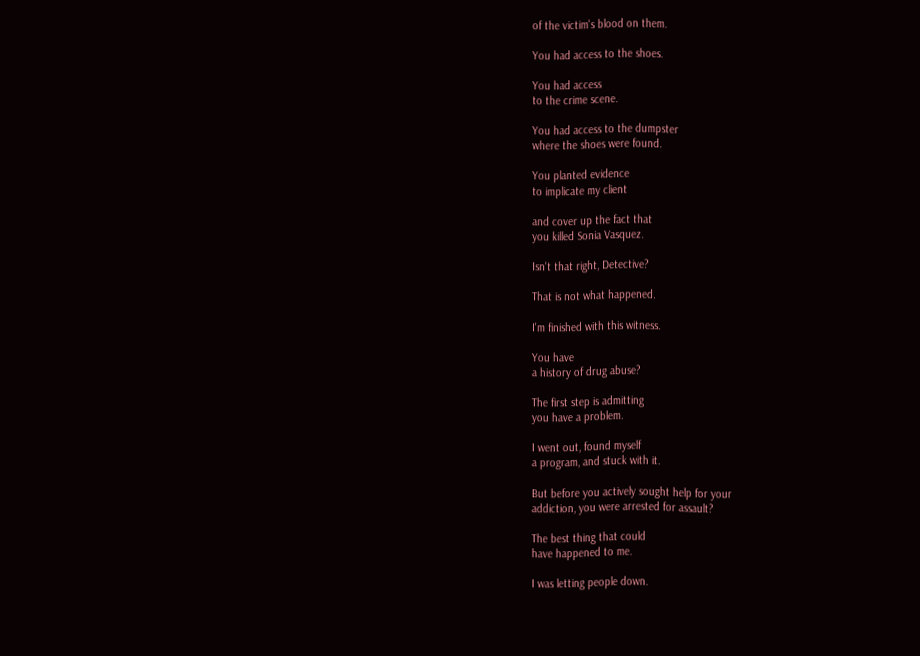of the victim's blood on them.

You had access to the shoes.

You had access
to the crime scene.

You had access to the dumpster
where the shoes were found.

You planted evidence
to implicate my client

and cover up the fact that
you killed Sonia Vasquez.

Isn't that right, Detective?

That is not what happened.

I'm finished with this witness.

You have
a history of drug abuse?

The first step is admitting
you have a problem.

I went out, found myself
a program, and stuck with it.

But before you actively sought help for your
addiction, you were arrested for assault?

The best thing that could
have happened to me.

I was letting people down.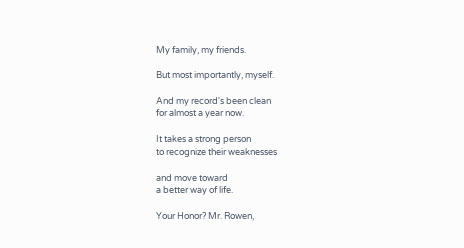My family, my friends.

But most importantly, myself.

And my record's been clean
for almost a year now.

It takes a strong person
to recognize their weaknesses

and move toward
a better way of life.

Your Honor? Mr. Rowen,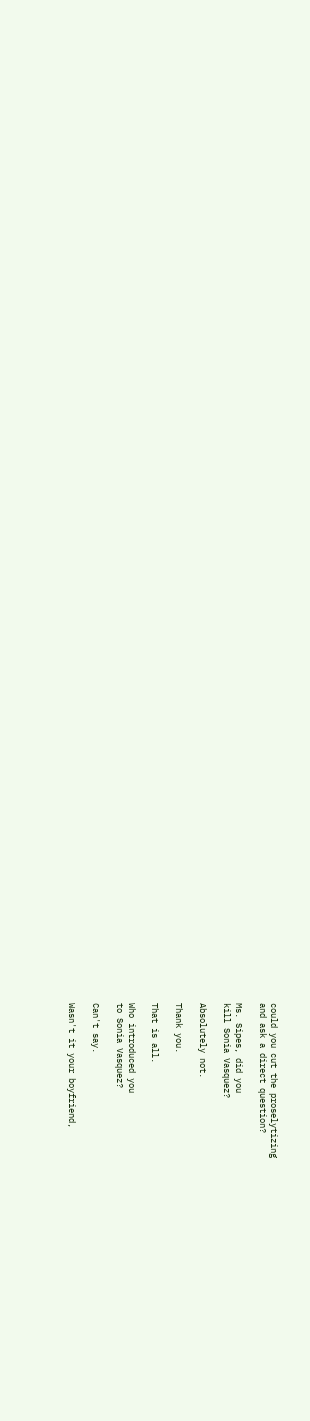could you cut the proselytizing
and ask a direct question?

Ms. Sipes, did you
kill Sonia Vasquez?

Absolutely not.

Thank you.

That is all.

Who introduced you
to Sonia Vasquez?

Can't say.

Wasn't it your boyfriend,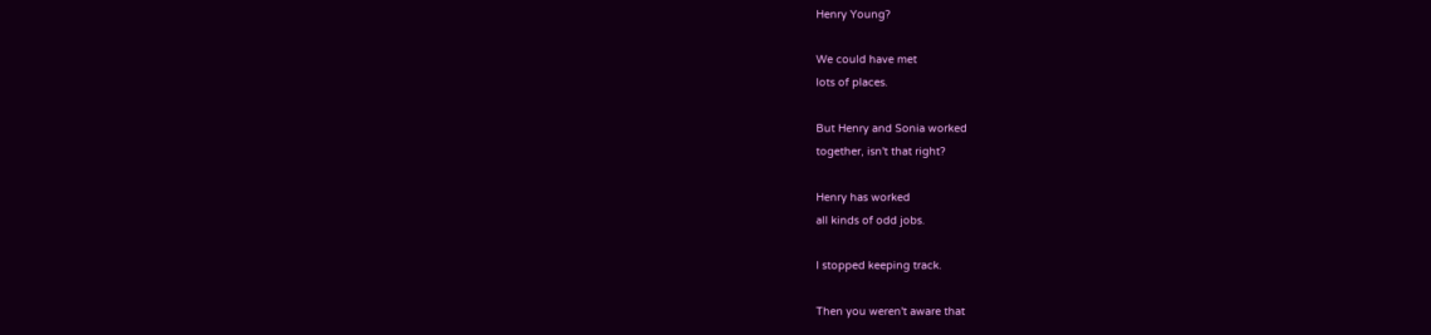Henry Young?

We could have met
lots of places.

But Henry and Sonia worked
together, isn't that right?

Henry has worked
all kinds of odd jobs.

I stopped keeping track.

Then you weren't aware that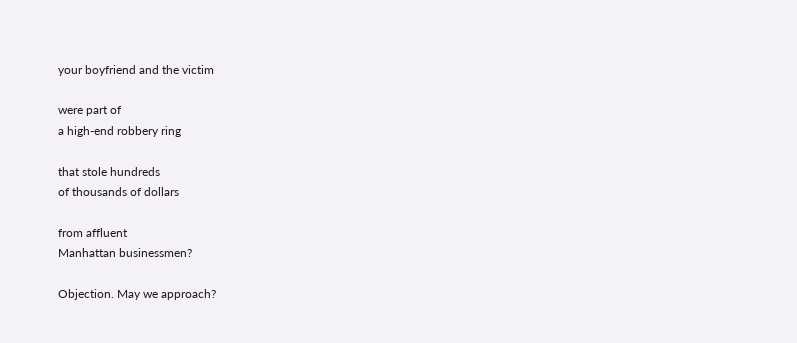your boyfriend and the victim

were part of
a high-end robbery ring

that stole hundreds
of thousands of dollars

from affluent
Manhattan businessmen?

Objection. May we approach?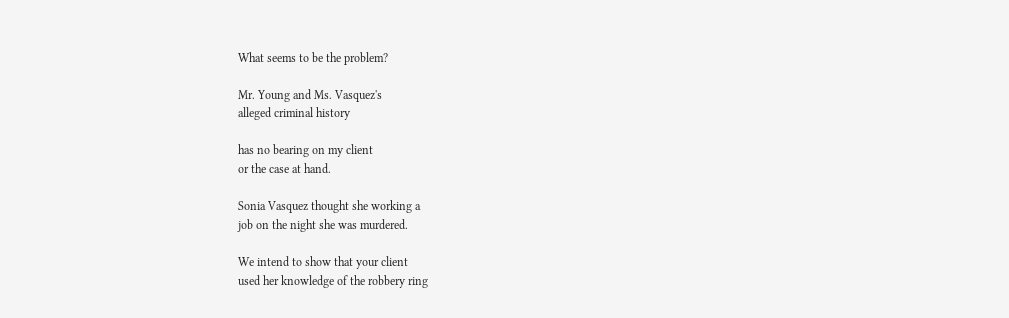What seems to be the problem?

Mr. Young and Ms. Vasquez's
alleged criminal history

has no bearing on my client
or the case at hand.

Sonia Vasquez thought she working a
job on the night she was murdered.

We intend to show that your client
used her knowledge of the robbery ring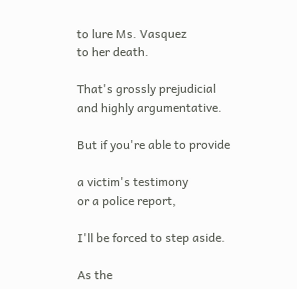to lure Ms. Vasquez
to her death.

That's grossly prejudicial
and highly argumentative.

But if you're able to provide

a victim's testimony
or a police report,

I'll be forced to step aside.

As the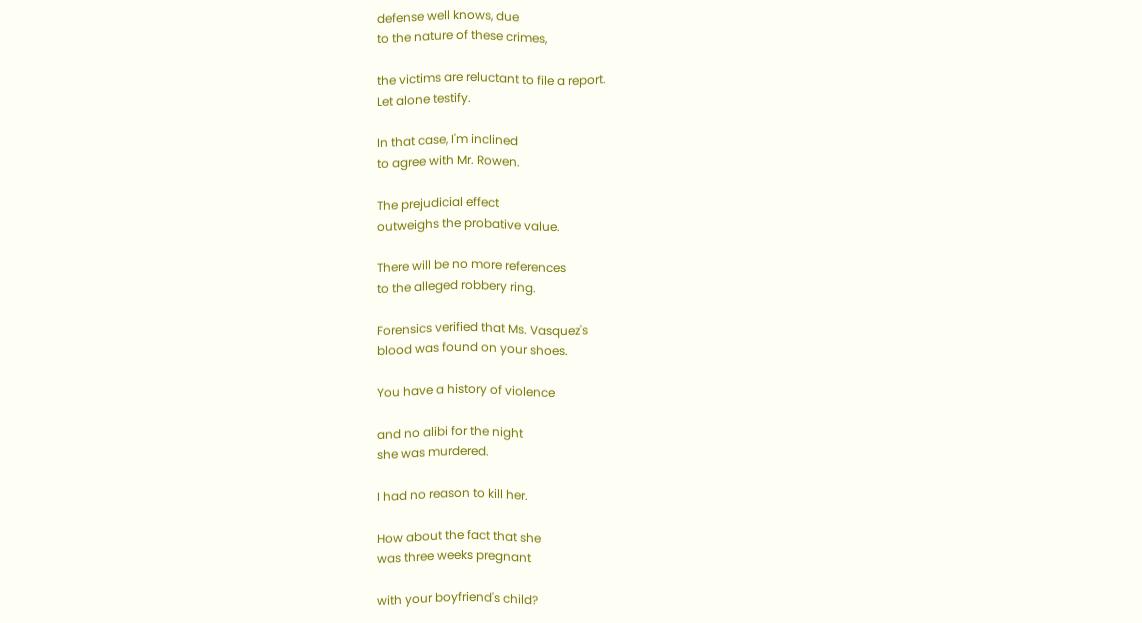defense well knows, due
to the nature of these crimes,

the victims are reluctant to file a report.
Let alone testify.

In that case, I'm inclined
to agree with Mr. Rowen.

The prejudicial effect
outweighs the probative value.

There will be no more references
to the alleged robbery ring.

Forensics verified that Ms. Vasquez's
blood was found on your shoes.

You have a history of violence

and no alibi for the night
she was murdered.

I had no reason to kill her.

How about the fact that she
was three weeks pregnant

with your boyfriend's child?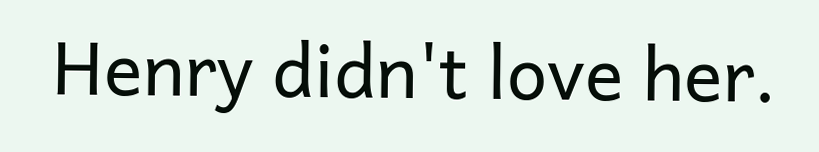Henry didn't love her.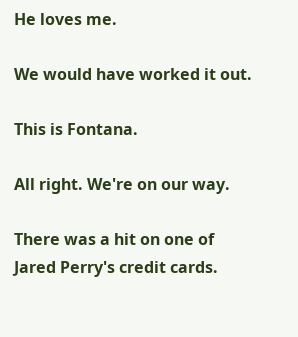He loves me.

We would have worked it out.

This is Fontana.

All right. We're on our way.

There was a hit on one of
Jared Perry's credit cards.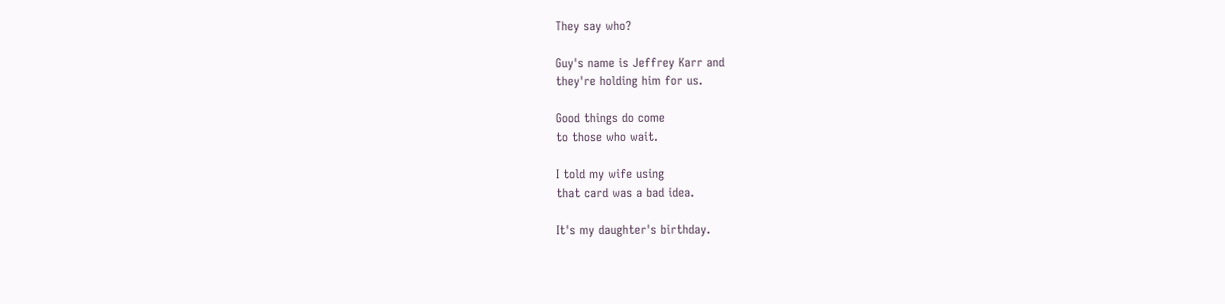They say who?

Guy's name is Jeffrey Karr and
they're holding him for us.

Good things do come
to those who wait.

I told my wife using
that card was a bad idea.

It's my daughter's birthday.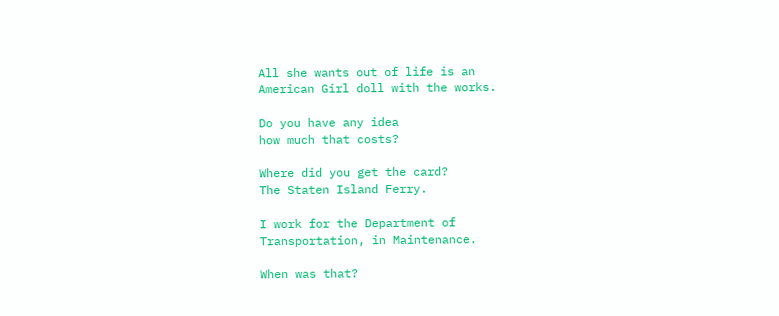All she wants out of life is an
American Girl doll with the works.

Do you have any idea
how much that costs?

Where did you get the card?
The Staten Island Ferry.

I work for the Department of
Transportation, in Maintenance.

When was that?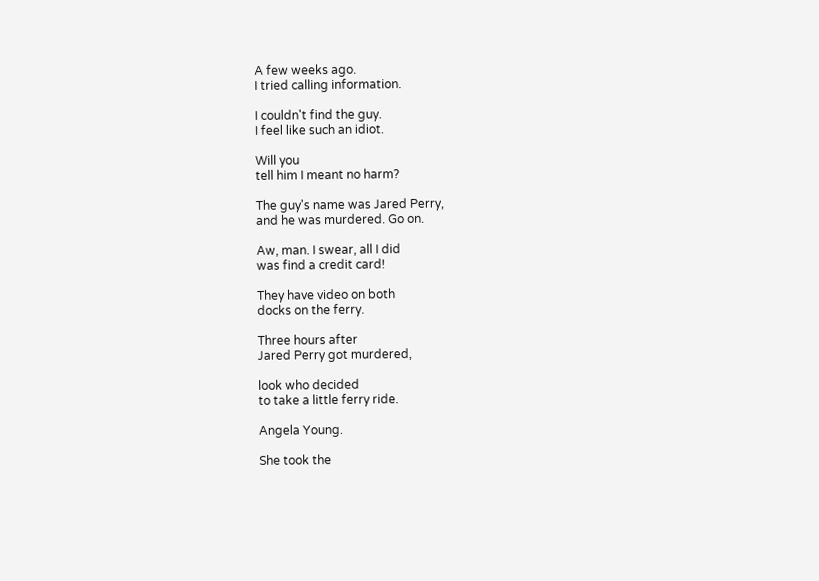A few weeks ago.
I tried calling information.

I couldn't find the guy.
I feel like such an idiot.

Will you
tell him I meant no harm?

The guy's name was Jared Perry,
and he was murdered. Go on.

Aw, man. I swear, all I did
was find a credit card!

They have video on both
docks on the ferry.

Three hours after
Jared Perry got murdered,

look who decided
to take a little ferry ride.

Angela Young.

She took the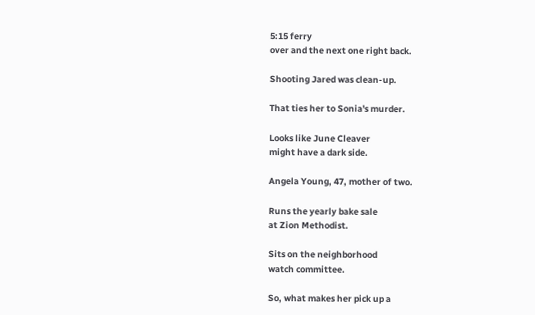5:15 ferry
over and the next one right back.

Shooting Jared was clean-up.

That ties her to Sonia's murder.

Looks like June Cleaver
might have a dark side.

Angela Young, 47, mother of two.

Runs the yearly bake sale
at Zion Methodist.

Sits on the neighborhood
watch committee.

So, what makes her pick up a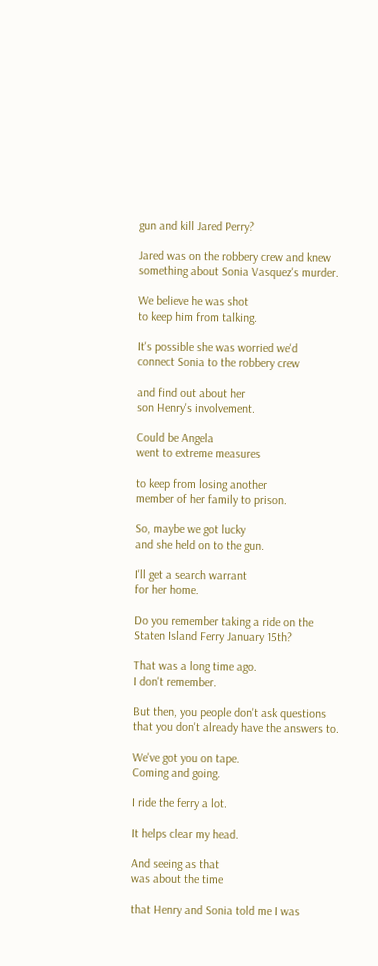gun and kill Jared Perry?

Jared was on the robbery crew and knew
something about Sonia Vasquez's murder.

We believe he was shot
to keep him from talking.

It's possible she was worried we'd
connect Sonia to the robbery crew

and find out about her
son Henry's involvement.

Could be Angela
went to extreme measures

to keep from losing another
member of her family to prison.

So, maybe we got lucky
and she held on to the gun.

I'll get a search warrant
for her home.

Do you remember taking a ride on the
Staten Island Ferry January 15th?

That was a long time ago.
I don't remember.

But then, you people don't ask questions
that you don't already have the answers to.

We've got you on tape.
Coming and going.

I ride the ferry a lot.

It helps clear my head.

And seeing as that
was about the time

that Henry and Sonia told me I was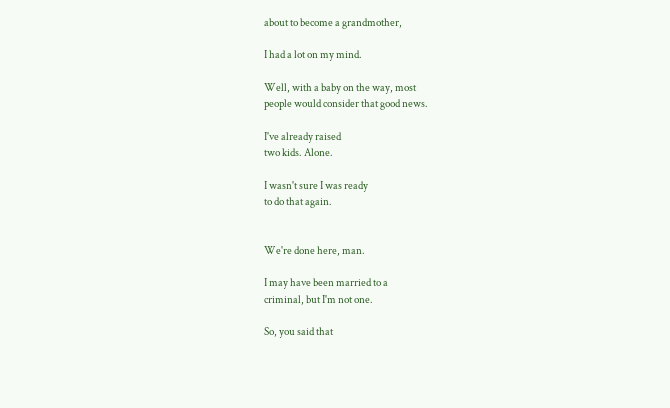about to become a grandmother,

I had a lot on my mind.

Well, with a baby on the way, most
people would consider that good news.

I've already raised
two kids. Alone.

I wasn't sure I was ready
to do that again.


We're done here, man.

I may have been married to a
criminal, but I'm not one.

So, you said that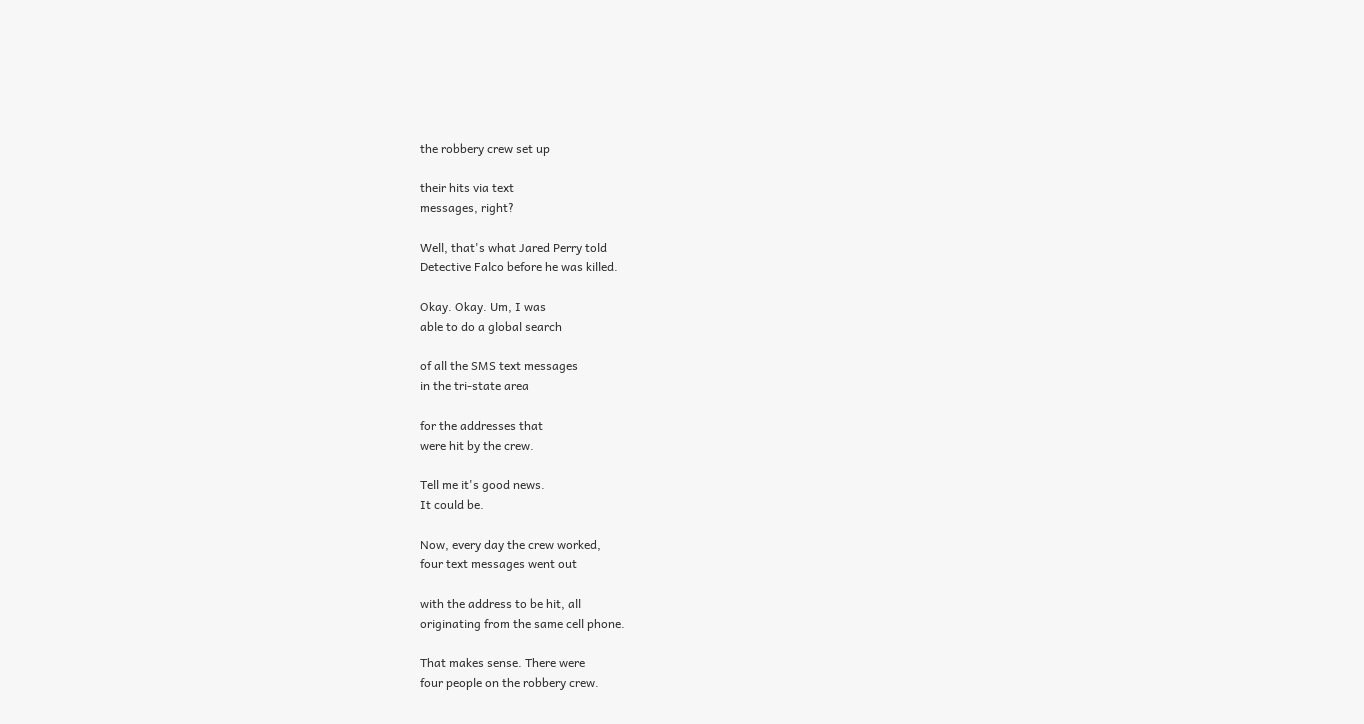the robbery crew set up

their hits via text
messages, right?

Well, that's what Jared Perry told
Detective Falco before he was killed.

Okay. Okay. Um, I was
able to do a global search

of all the SMS text messages
in the tri-state area

for the addresses that
were hit by the crew.

Tell me it's good news.
It could be.

Now, every day the crew worked,
four text messages went out

with the address to be hit, all
originating from the same cell phone.

That makes sense. There were
four people on the robbery crew.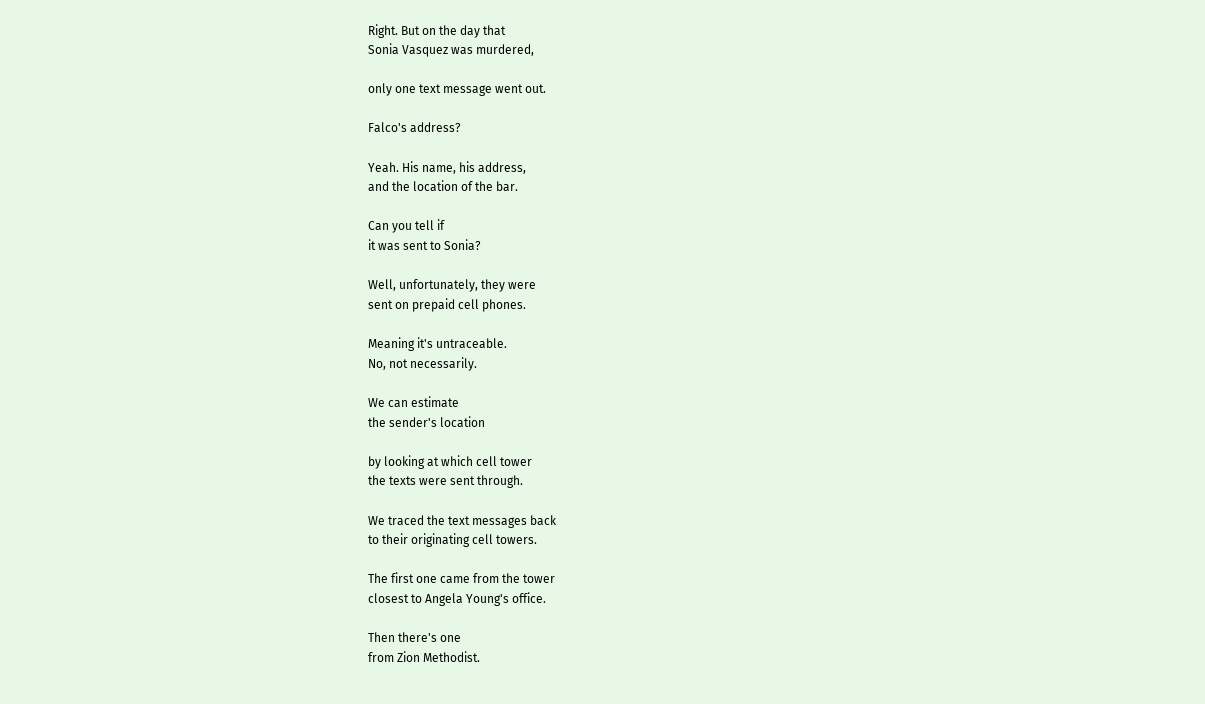Right. But on the day that
Sonia Vasquez was murdered,

only one text message went out.

Falco's address?

Yeah. His name, his address,
and the location of the bar.

Can you tell if
it was sent to Sonia?

Well, unfortunately, they were
sent on prepaid cell phones.

Meaning it's untraceable.
No, not necessarily.

We can estimate
the sender's location

by looking at which cell tower
the texts were sent through.

We traced the text messages back
to their originating cell towers.

The first one came from the tower
closest to Angela Young's office.

Then there's one
from Zion Methodist.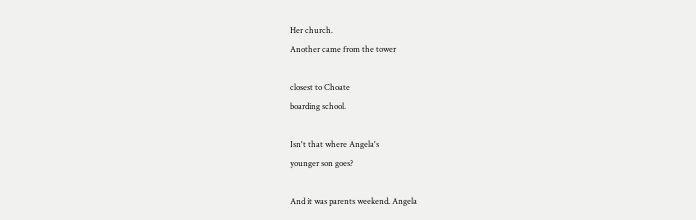Her church.
Another came from the tower

closest to Choate
boarding school.

Isn't that where Angela's
younger son goes?

And it was parents weekend. Angela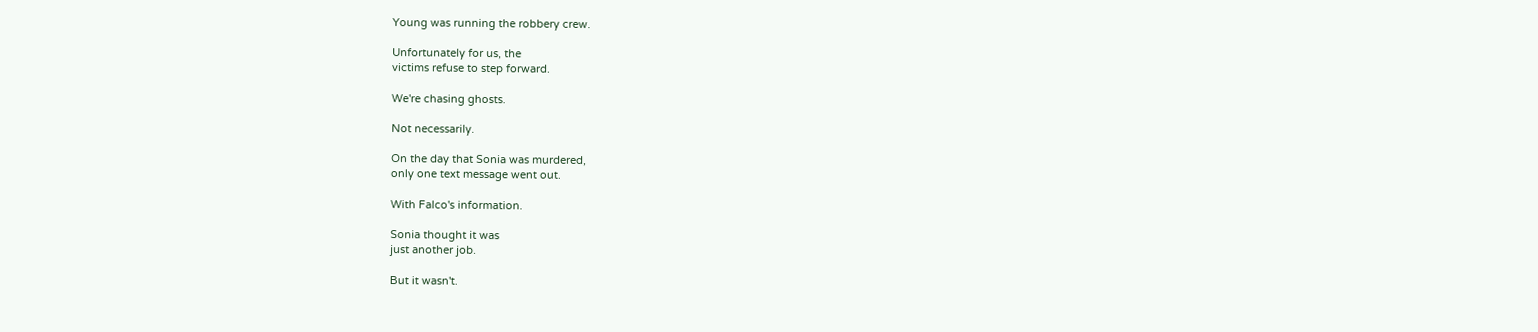Young was running the robbery crew.

Unfortunately for us, the
victims refuse to step forward.

We're chasing ghosts.

Not necessarily.

On the day that Sonia was murdered,
only one text message went out.

With Falco's information.

Sonia thought it was
just another job.

But it wasn't.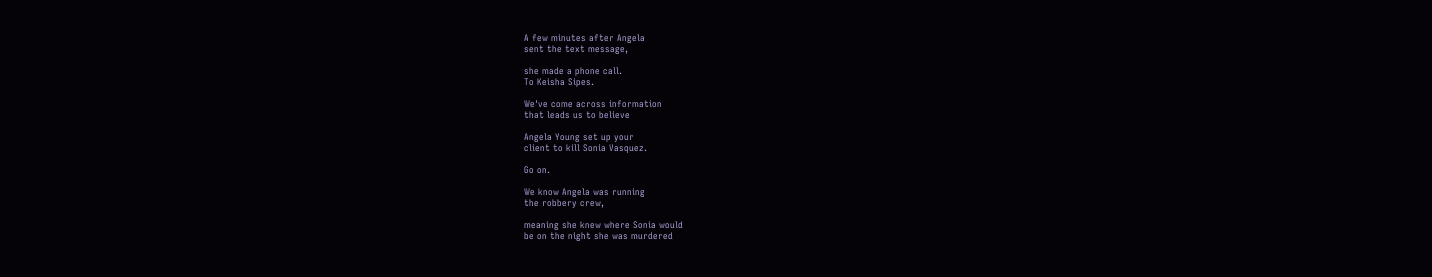A few minutes after Angela
sent the text message,

she made a phone call.
To Keisha Sipes.

We've come across information
that leads us to believe

Angela Young set up your
client to kill Sonia Vasquez.

Go on.

We know Angela was running
the robbery crew,

meaning she knew where Sonia would
be on the night she was murdered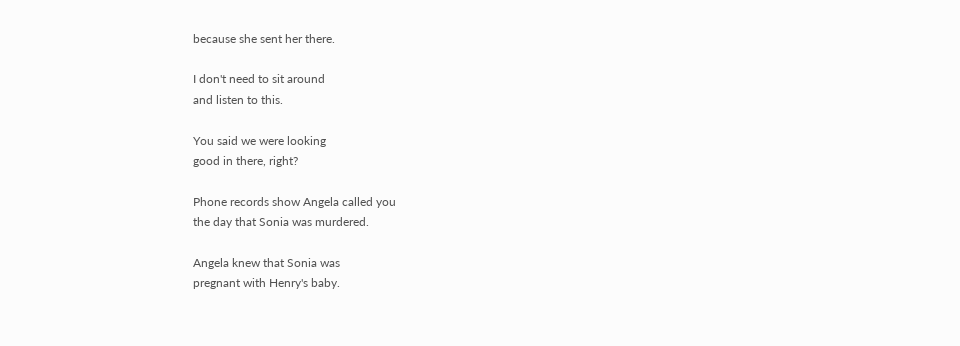because she sent her there.

I don't need to sit around
and listen to this.

You said we were looking
good in there, right?

Phone records show Angela called you
the day that Sonia was murdered.

Angela knew that Sonia was
pregnant with Henry's baby.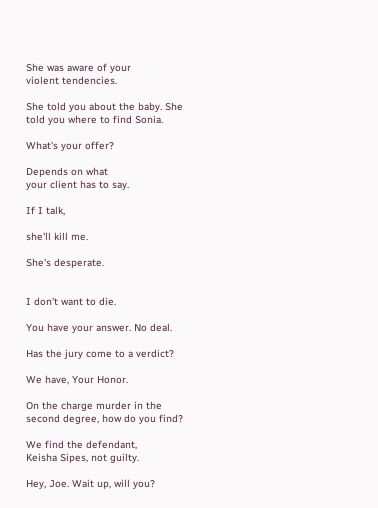She was aware of your
violent tendencies.

She told you about the baby. She
told you where to find Sonia.

What's your offer?

Depends on what
your client has to say.

If I talk,

she'll kill me.

She's desperate.


I don't want to die.

You have your answer. No deal.

Has the jury come to a verdict?

We have, Your Honor.

On the charge murder in the
second degree, how do you find?

We find the defendant,
Keisha Sipes, not guilty.

Hey, Joe. Wait up, will you?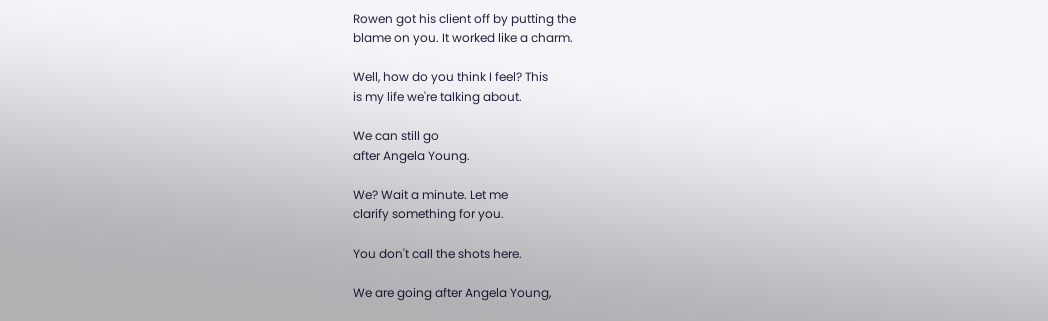Rowen got his client off by putting the
blame on you. It worked like a charm.

Well, how do you think I feel? This
is my life we're talking about.

We can still go
after Angela Young.

We? Wait a minute. Let me
clarify something for you.

You don't call the shots here.

We are going after Angela Young,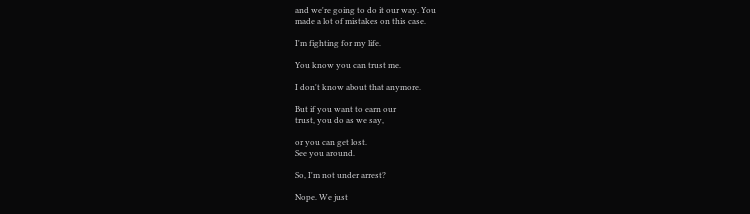and we're going to do it our way. You
made a lot of mistakes on this case.

I'm fighting for my life.

You know you can trust me.

I don't know about that anymore.

But if you want to earn our
trust, you do as we say,

or you can get lost.
See you around.

So, I'm not under arrest?

Nope. We just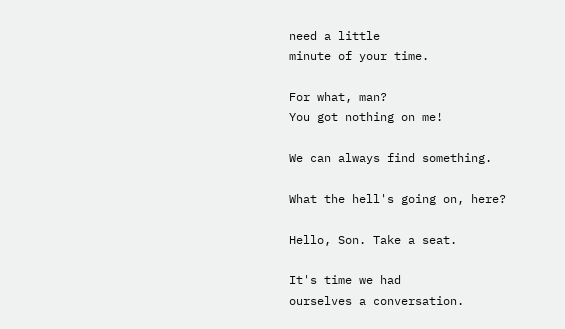need a little
minute of your time.

For what, man?
You got nothing on me!

We can always find something.

What the hell's going on, here?

Hello, Son. Take a seat.

It's time we had
ourselves a conversation.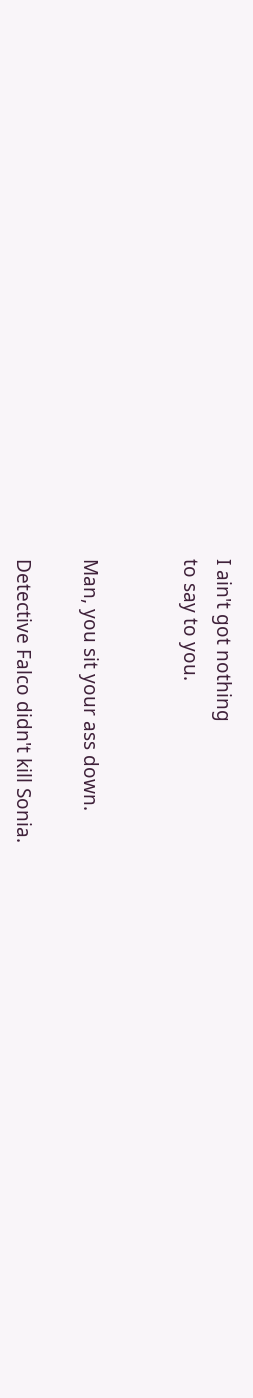I ain't got nothing
to say to you.


Man, you sit your ass down.

Detective Falco didn't kill Sonia.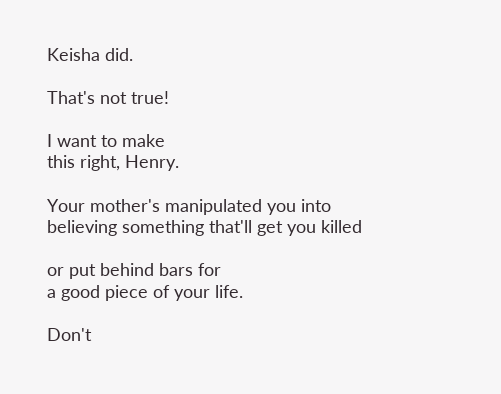Keisha did.

That's not true!

I want to make
this right, Henry.

Your mother's manipulated you into
believing something that'll get you killed

or put behind bars for
a good piece of your life.

Don't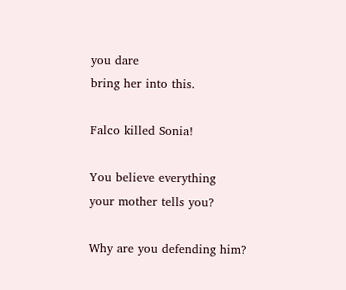you dare
bring her into this.

Falco killed Sonia!

You believe everything
your mother tells you?

Why are you defending him?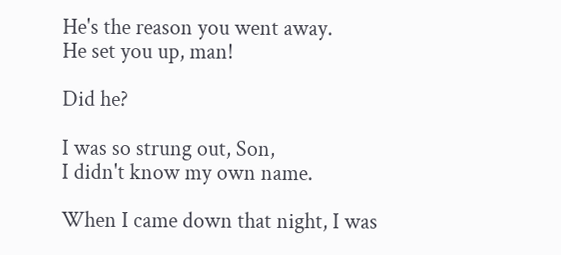He's the reason you went away.
He set you up, man!

Did he?

I was so strung out, Son,
I didn't know my own name.

When I came down that night, I was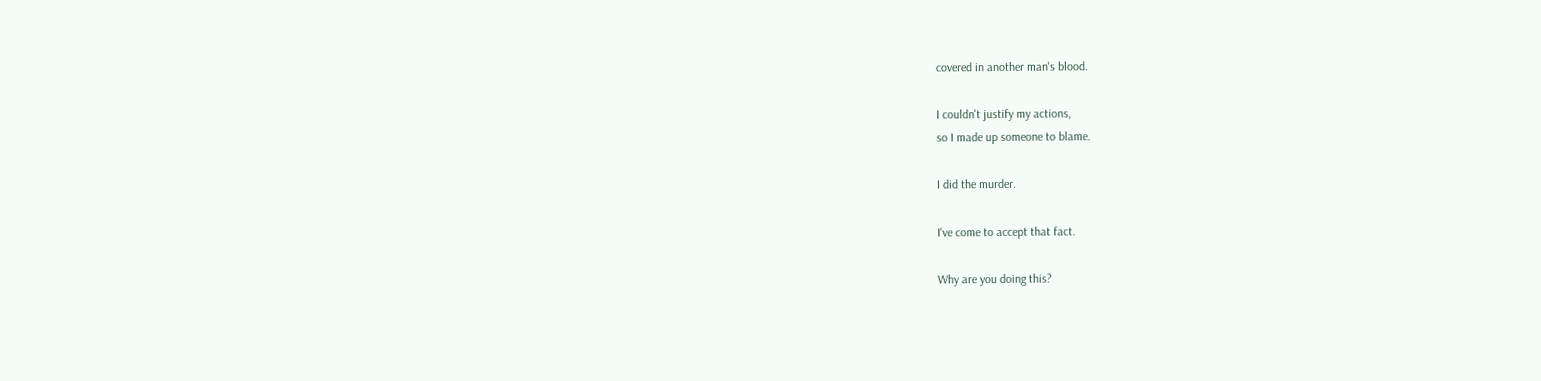covered in another man's blood.

I couldn't justify my actions,
so I made up someone to blame.

I did the murder.

I've come to accept that fact.

Why are you doing this?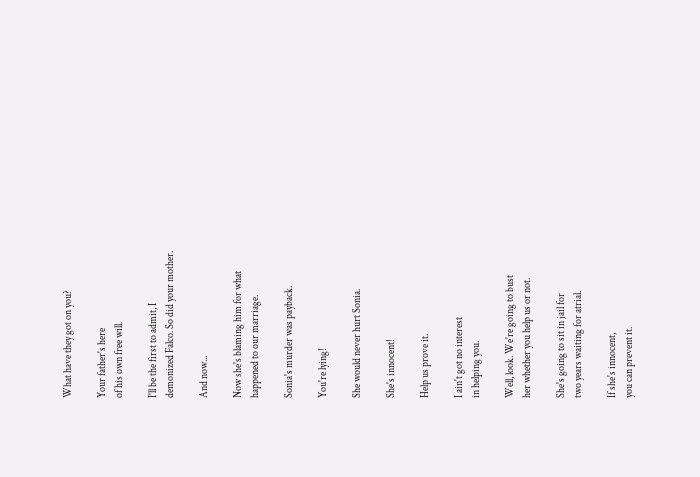What have they got on you?

Your father's here
of his own free will.

I'll be the first to admit, I
demonized Falco. So did your mother.

And now...

Now she's blaming him for what
happened to our marriage.

Sonia's murder was payback.

You're lying!

She would never hurt Sonia.

She's innocent!

Help us prove it.

I ain't got no interest
in helping you.

Well, look. We're going to bust
her whether you help us or not.

She's going to sit in jail for
two years waiting for atrial.

If she's innocent,
you can prevent it.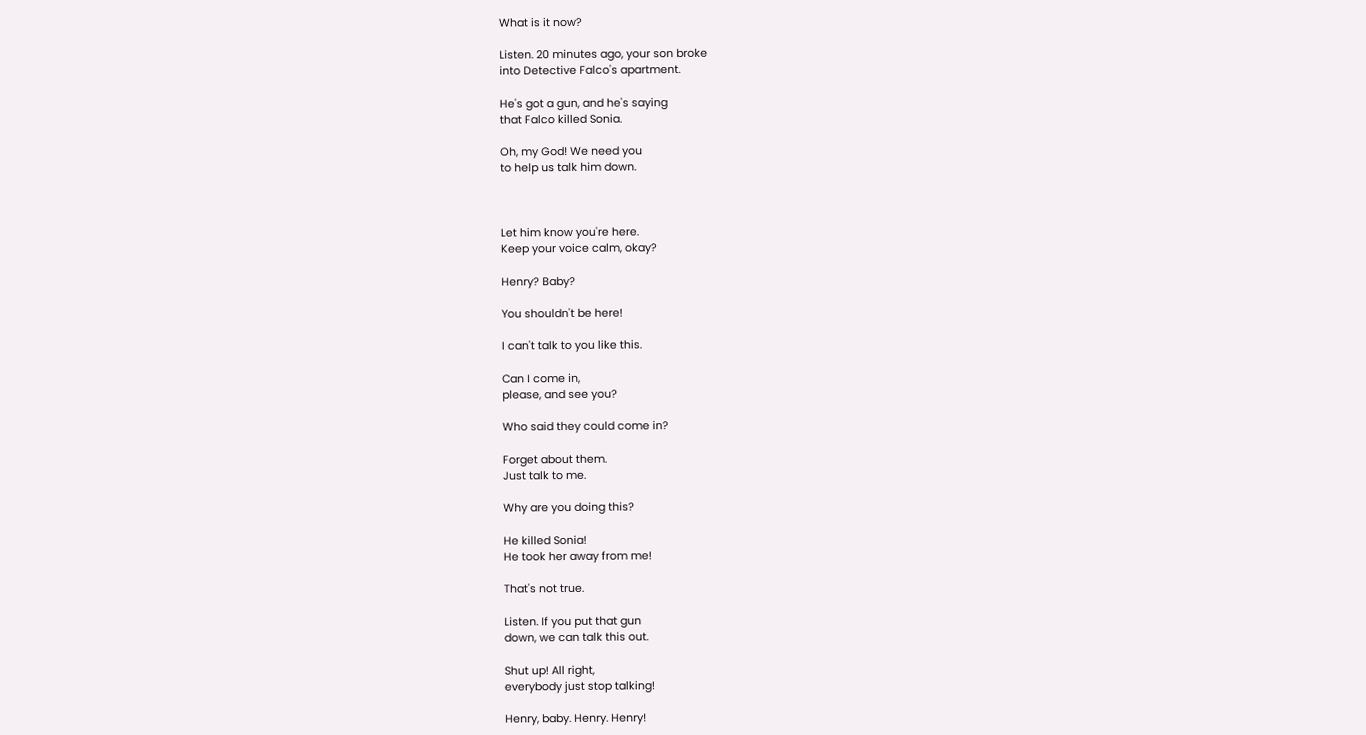What is it now?

Listen. 20 minutes ago, your son broke
into Detective Falco's apartment.

He's got a gun, and he's saying
that Falco killed Sonia.

Oh, my God! We need you
to help us talk him down.



Let him know you're here.
Keep your voice calm, okay?

Henry? Baby?

You shouldn't be here!

I can't talk to you like this.

Can I come in,
please, and see you?

Who said they could come in?

Forget about them.
Just talk to me.

Why are you doing this?

He killed Sonia!
He took her away from me!

That's not true.

Listen. If you put that gun
down, we can talk this out.

Shut up! All right,
everybody just stop talking!

Henry, baby. Henry. Henry!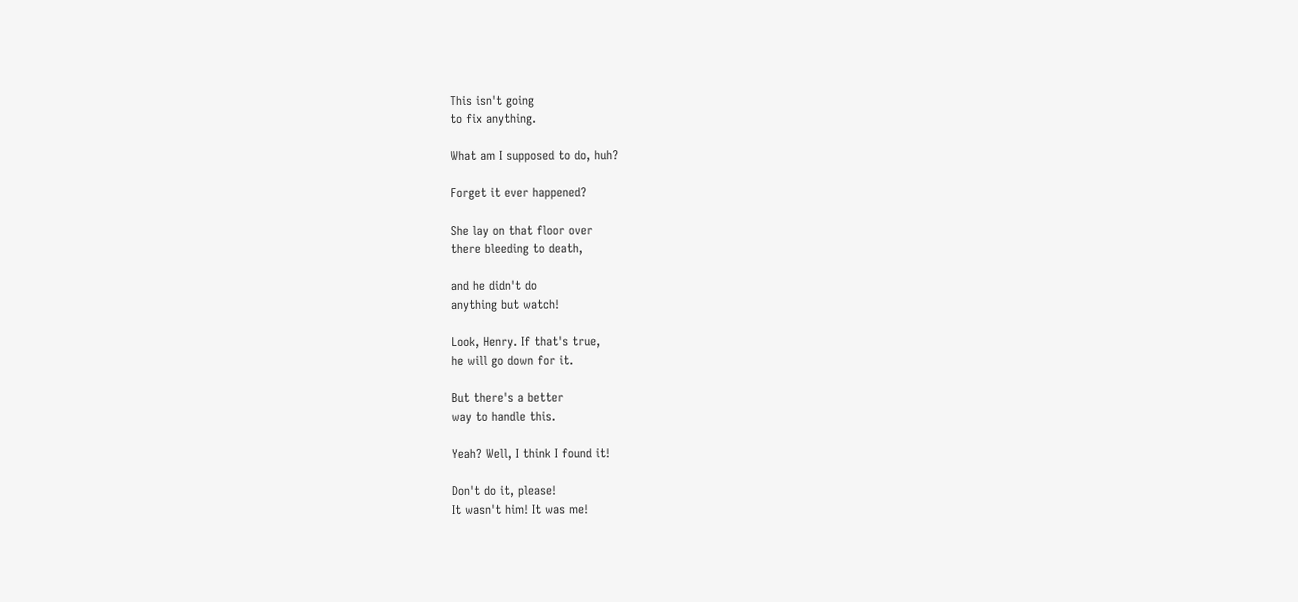This isn't going
to fix anything.

What am I supposed to do, huh?

Forget it ever happened?

She lay on that floor over
there bleeding to death,

and he didn't do
anything but watch!

Look, Henry. If that's true,
he will go down for it.

But there's a better
way to handle this.

Yeah? Well, I think I found it!

Don't do it, please!
It wasn't him! It was me!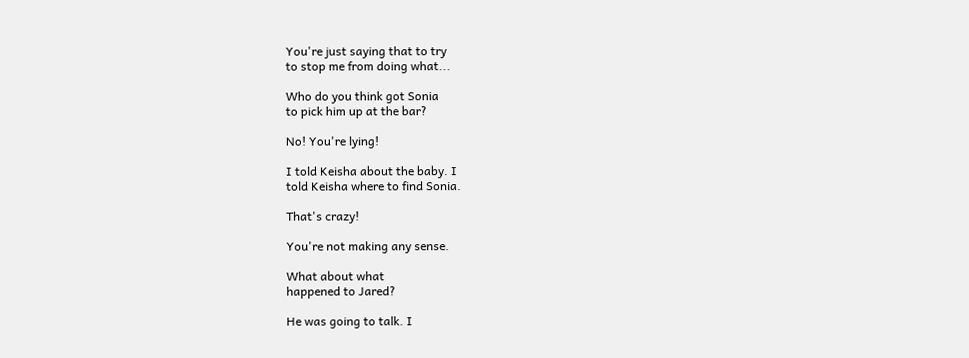You're just saying that to try
to stop me from doing what...

Who do you think got Sonia
to pick him up at the bar?

No! You're lying!

I told Keisha about the baby. I
told Keisha where to find Sonia.

That's crazy!

You're not making any sense.

What about what
happened to Jared?

He was going to talk. I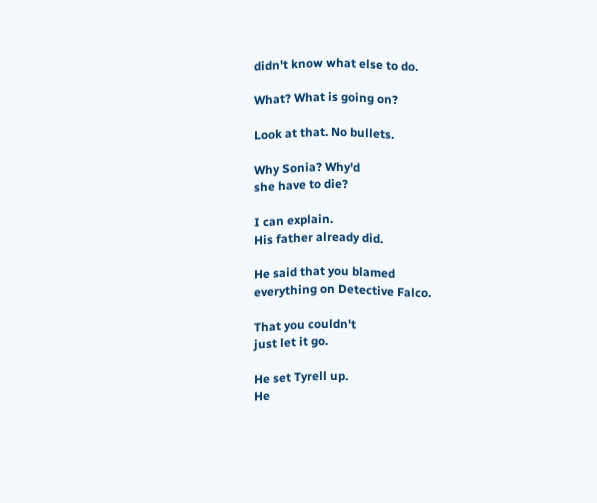didn't know what else to do.

What? What is going on?

Look at that. No bullets.

Why Sonia? Why'd
she have to die?

I can explain.
His father already did.

He said that you blamed
everything on Detective Falco.

That you couldn't
just let it go.

He set Tyrell up.
He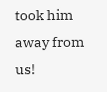took him away from us!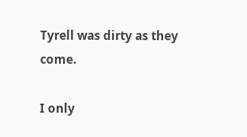Tyrell was dirty as they come.

I only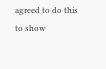agreed to do this
to show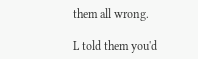them all wrong.

L told them you'd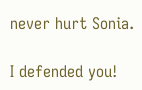never hurt Sonia.

I defended you!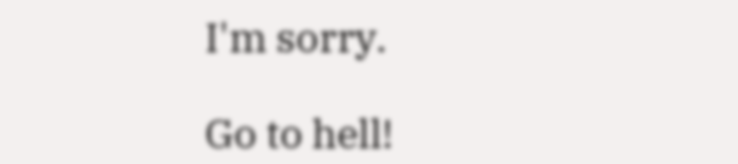I'm sorry.

Go to hell!